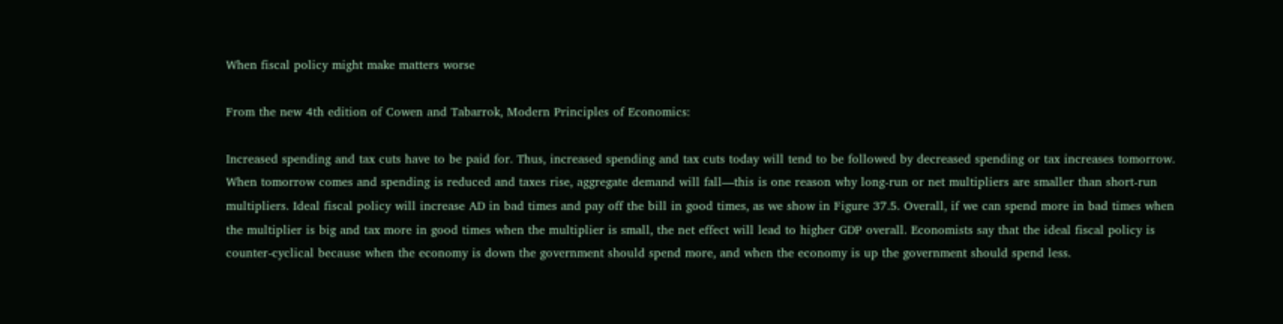When fiscal policy might make matters worse

From the new 4th edition of Cowen and Tabarrok, Modern Principles of Economics:

Increased spending and tax cuts have to be paid for. Thus, increased spending and tax cuts today will tend to be followed by decreased spending or tax increases tomorrow. When tomorrow comes and spending is reduced and taxes rise, aggregate demand will fall—this is one reason why long-run or net multipliers are smaller than short-run multipliers. Ideal fiscal policy will increase AD in bad times and pay off the bill in good times, as we show in Figure 37.5. Overall, if we can spend more in bad times when the multiplier is big and tax more in good times when the multiplier is small, the net effect will lead to higher GDP overall. Economists say that the ideal fiscal policy is counter-cyclical because when the economy is down the government should spend more, and when the economy is up the government should spend less.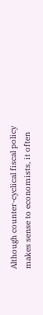Although counter-cyclical fiscal policy makes sense to economists, it often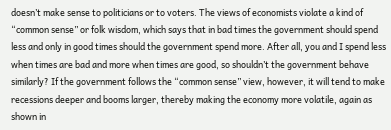doesn’t make sense to politicians or to voters. The views of economists violate a kind of “common sense” or folk wisdom, which says that in bad times the government should spend less and only in good times should the government spend more. After all, you and I spend less when times are bad and more when times are good, so shouldn’t the government behave similarly? If the government follows the “common sense” view, however, it will tend to make recessions deeper and booms larger, thereby making the economy more volatile, again as shown in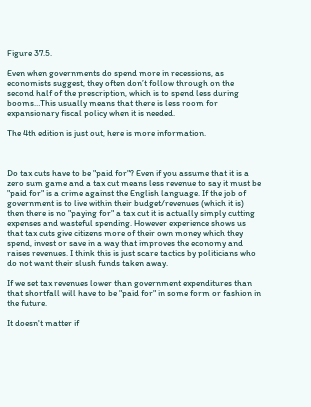Figure 37.5.

Even when governments do spend more in recessions, as economists suggest, they often don’t follow through on the second half of the prescription, which is to spend less during booms…This usually means that there is less room for expansionary fiscal policy when it is needed.

The 4th edition is just out, here is more information.



Do tax cuts have to be "paid for"? Even if you assume that it is a zero sum game and a tax cut means less revenue to say it must be "paid for" is a crime against the English language. If the job of government is to live within their budget/revenues (which it is) then there is no "paying for" a tax cut it is actually simply cutting expenses and wasteful spending. However experience shows us that tax cuts give citizens more of their own money which they spend, invest or save in a way that improves the economy and raises revenues. I think this is just scare tactics by politicians who do not want their slush funds taken away.

If we set tax revenues lower than government expenditures than that shortfall will have to be "paid for" in some form or fashion in the future.

It doesn't matter if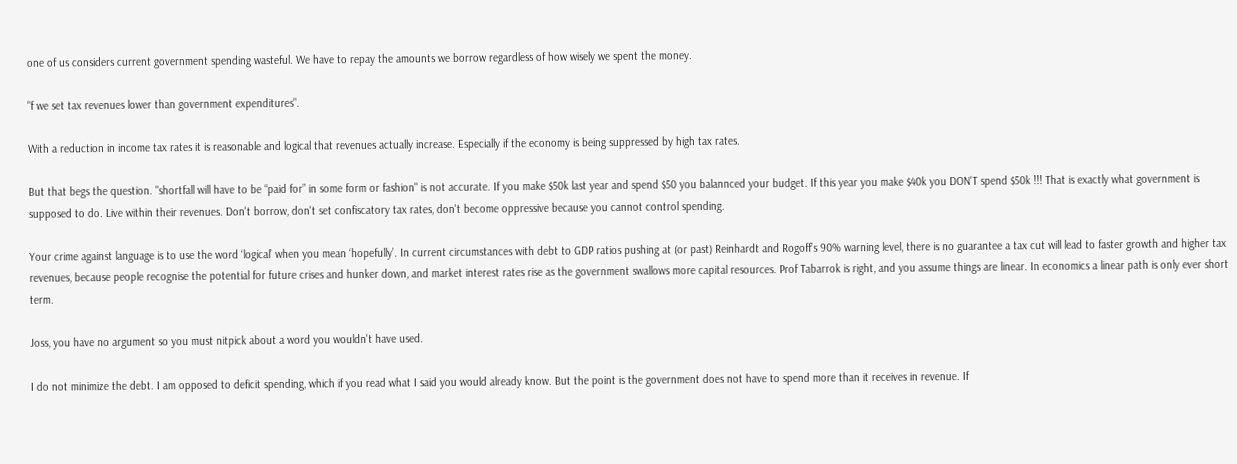one of us considers current government spending wasteful. We have to repay the amounts we borrow regardless of how wisely we spent the money.

"f we set tax revenues lower than government expenditures".

With a reduction in income tax rates it is reasonable and logical that revenues actually increase. Especially if the economy is being suppressed by high tax rates.

But that begs the question. "shortfall will have to be “paid for” in some form or fashion" is not accurate. If you make $50k last year and spend $50 you balannced your budget. If this year you make $40k you DON'T spend $50k !!! That is exactly what government is supposed to do. Live within their revenues. Don't borrow, don't set confiscatory tax rates, don't become oppressive because you cannot control spending.

Your crime against language is to use the word ‘logical’ when you mean ‘hopefully’. In current circumstances with debt to GDP ratios pushing at (or past) Reinhardt and Rogoff’s 90% warning level, there is no guarantee a tax cut will lead to faster growth and higher tax revenues, because people recognise the potential for future crises and hunker down, and market interest rates rise as the government swallows more capital resources. Prof Tabarrok is right, and you assume things are linear. In economics a linear path is only ever short term.

Joss, you have no argument so you must nitpick about a word you wouldn't have used.

I do not minimize the debt. I am opposed to deficit spending, which if you read what I said you would already know. But the point is the government does not have to spend more than it receives in revenue. If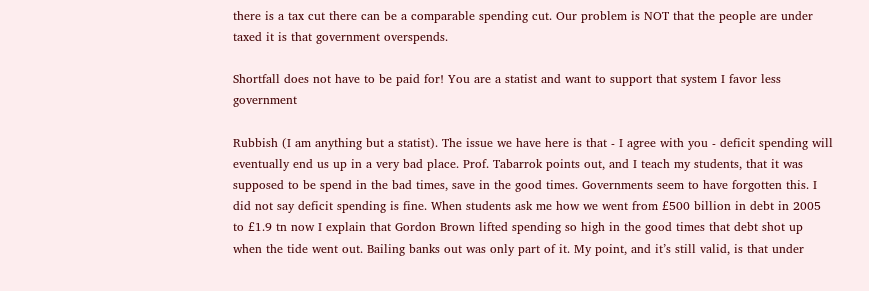there is a tax cut there can be a comparable spending cut. Our problem is NOT that the people are under taxed it is that government overspends.

Shortfall does not have to be paid for! You are a statist and want to support that system I favor less government

Rubbish (I am anything but a statist). The issue we have here is that - I agree with you - deficit spending will eventually end us up in a very bad place. Prof. Tabarrok points out, and I teach my students, that it was supposed to be spend in the bad times, save in the good times. Governments seem to have forgotten this. I did not say deficit spending is fine. When students ask me how we went from £500 billion in debt in 2005 to £1.9 tn now I explain that Gordon Brown lifted spending so high in the good times that debt shot up when the tide went out. Bailing banks out was only part of it. My point, and it’s still valid, is that under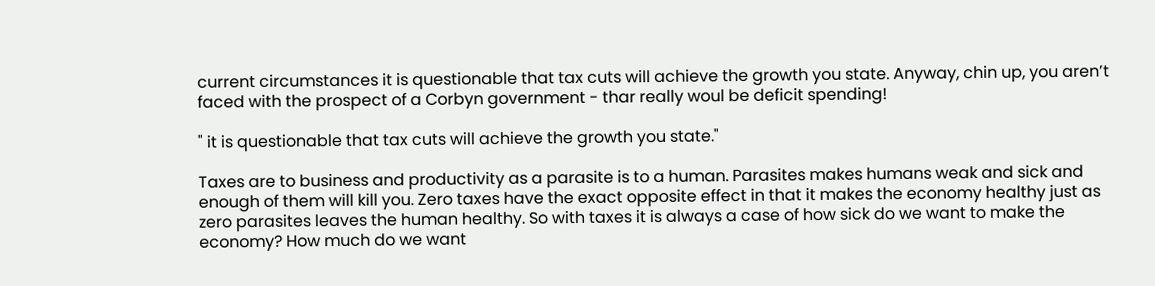current circumstances it is questionable that tax cuts will achieve the growth you state. Anyway, chin up, you aren’t faced with the prospect of a Corbyn government - thar really woul be deficit spending!

" it is questionable that tax cuts will achieve the growth you state."

Taxes are to business and productivity as a parasite is to a human. Parasites makes humans weak and sick and enough of them will kill you. Zero taxes have the exact opposite effect in that it makes the economy healthy just as zero parasites leaves the human healthy. So with taxes it is always a case of how sick do we want to make the economy? How much do we want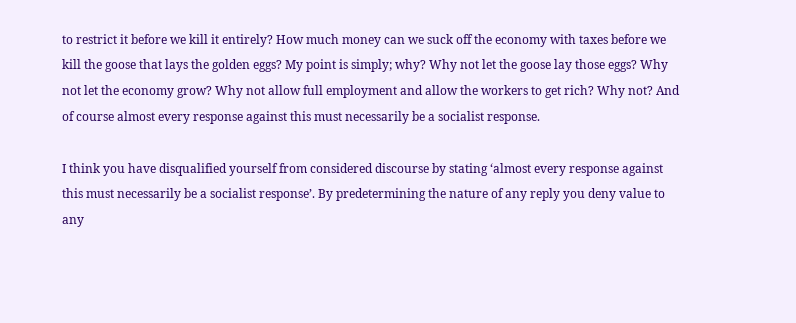to restrict it before we kill it entirely? How much money can we suck off the economy with taxes before we kill the goose that lays the golden eggs? My point is simply; why? Why not let the goose lay those eggs? Why not let the economy grow? Why not allow full employment and allow the workers to get rich? Why not? And of course almost every response against this must necessarily be a socialist response.

I think you have disqualified yourself from considered discourse by stating ‘almost every response against this must necessarily be a socialist response’. By predetermining the nature of any reply you deny value to any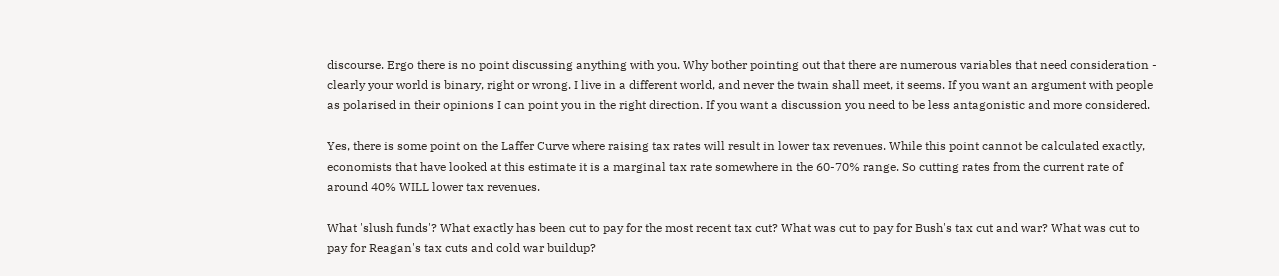discourse. Ergo there is no point discussing anything with you. Why bother pointing out that there are numerous variables that need consideration - clearly your world is binary, right or wrong. I live in a different world, and never the twain shall meet, it seems. If you want an argument with people as polarised in their opinions I can point you in the right direction. If you want a discussion you need to be less antagonistic and more considered.

Yes, there is some point on the Laffer Curve where raising tax rates will result in lower tax revenues. While this point cannot be calculated exactly, economists that have looked at this estimate it is a marginal tax rate somewhere in the 60-70% range. So cutting rates from the current rate of around 40% WILL lower tax revenues.

What 'slush funds'? What exactly has been cut to pay for the most recent tax cut? What was cut to pay for Bush's tax cut and war? What was cut to pay for Reagan's tax cuts and cold war buildup?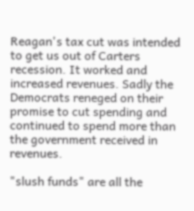Reagan's tax cut was intended to get us out of Carters recession. It worked and increased revenues. Sadly the Democrats reneged on their promise to cut spending and continued to spend more than the government received in revenues.

"slush funds" are all the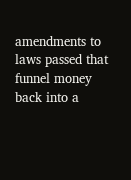amendments to laws passed that funnel money back into a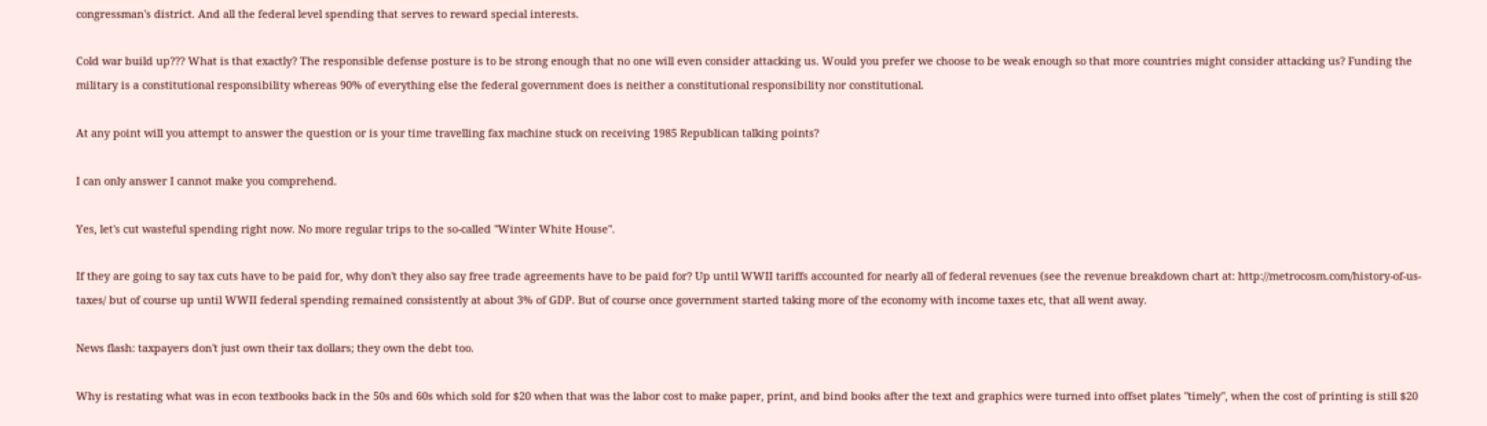congressman's district. And all the federal level spending that serves to reward special interests.

Cold war build up??? What is that exactly? The responsible defense posture is to be strong enough that no one will even consider attacking us. Would you prefer we choose to be weak enough so that more countries might consider attacking us? Funding the military is a constitutional responsibility whereas 90% of everything else the federal government does is neither a constitutional responsibility nor constitutional.

At any point will you attempt to answer the question or is your time travelling fax machine stuck on receiving 1985 Republican talking points?

I can only answer I cannot make you comprehend.

Yes, let's cut wasteful spending right now. No more regular trips to the so-called "Winter White House".

If they are going to say tax cuts have to be paid for, why don't they also say free trade agreements have to be paid for? Up until WWII tariffs accounted for nearly all of federal revenues (see the revenue breakdown chart at: http://metrocosm.com/history-of-us-taxes/ but of course up until WWII federal spending remained consistently at about 3% of GDP. But of course once government started taking more of the economy with income taxes etc, that all went away.

News flash: taxpayers don't just own their tax dollars; they own the debt too.

Why is restating what was in econ textbooks back in the 50s and 60s which sold for $20 when that was the labor cost to make paper, print, and bind books after the text and graphics were turned into offset plates "timely", when the cost of printing is still $20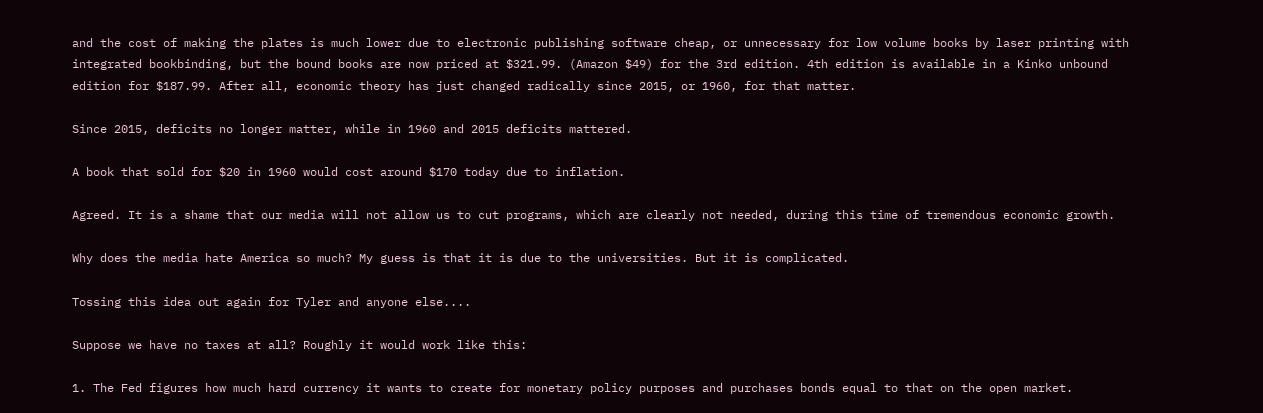and the cost of making the plates is much lower due to electronic publishing software cheap, or unnecessary for low volume books by laser printing with integrated bookbinding, but the bound books are now priced at $321.99. (Amazon $49) for the 3rd edition. 4th edition is available in a Kinko unbound edition for $187.99. After all, economic theory has just changed radically since 2015, or 1960, for that matter.

Since 2015, deficits no longer matter, while in 1960 and 2015 deficits mattered.

A book that sold for $20 in 1960 would cost around $170 today due to inflation.

Agreed. It is a shame that our media will not allow us to cut programs, which are clearly not needed, during this time of tremendous economic growth.

Why does the media hate America so much? My guess is that it is due to the universities. But it is complicated.

Tossing this idea out again for Tyler and anyone else....

Suppose we have no taxes at all? Roughly it would work like this:

1. The Fed figures how much hard currency it wants to create for monetary policy purposes and purchases bonds equal to that on the open market.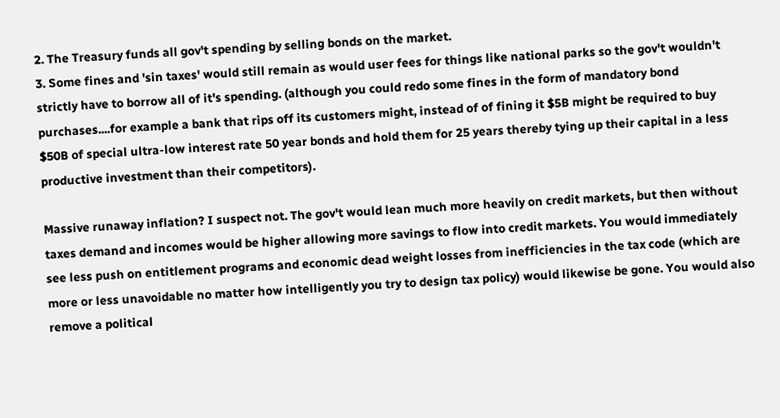2. The Treasury funds all gov't spending by selling bonds on the market.
3. Some fines and 'sin taxes' would still remain as would user fees for things like national parks so the gov't wouldn't strictly have to borrow all of it's spending. (although you could redo some fines in the form of mandatory bond purchases....for example a bank that rips off its customers might, instead of of fining it $5B might be required to buy $50B of special ultra-low interest rate 50 year bonds and hold them for 25 years thereby tying up their capital in a less productive investment than their competitors).

Massive runaway inflation? I suspect not. The gov't would lean much more heavily on credit markets, but then without taxes demand and incomes would be higher allowing more savings to flow into credit markets. You would immediately see less push on entitlement programs and economic dead weight losses from inefficiencies in the tax code (which are more or less unavoidable no matter how intelligently you try to design tax policy) would likewise be gone. You would also remove a political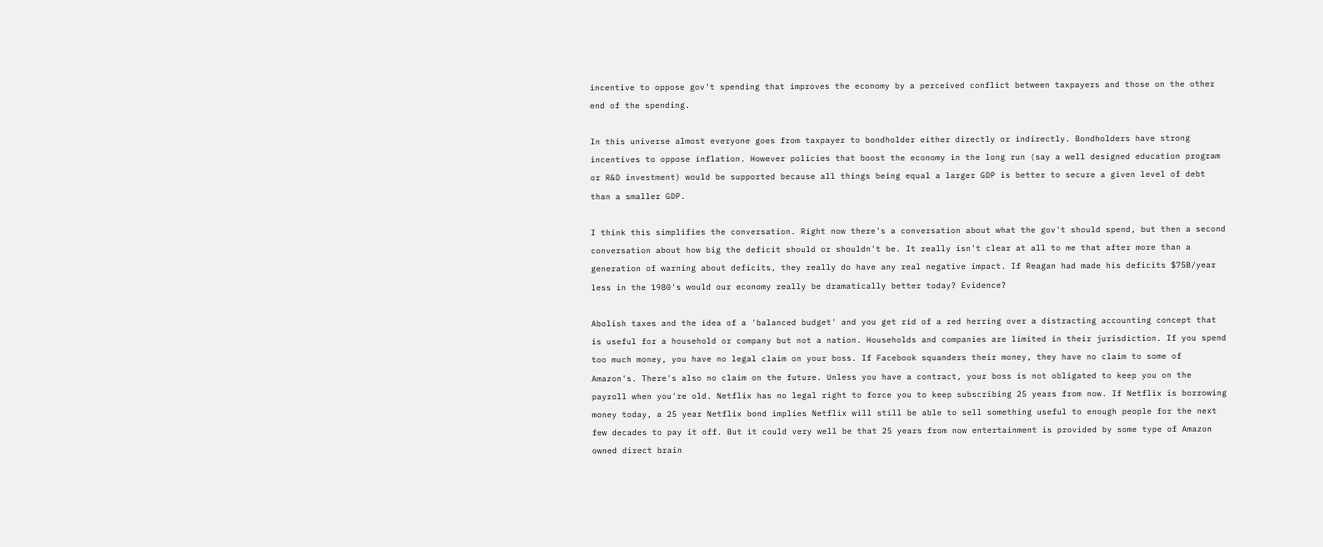incentive to oppose gov't spending that improves the economy by a perceived conflict between taxpayers and those on the other end of the spending.

In this universe almost everyone goes from taxpayer to bondholder either directly or indirectly. Bondholders have strong incentives to oppose inflation. However policies that boost the economy in the long run (say a well designed education program or R&D investment) would be supported because all things being equal a larger GDP is better to secure a given level of debt than a smaller GDP.

I think this simplifies the conversation. Right now there's a conversation about what the gov't should spend, but then a second conversation about how big the deficit should or shouldn't be. It really isn't clear at all to me that after more than a generation of warning about deficits, they really do have any real negative impact. If Reagan had made his deficits $75B/year less in the 1980's would our economy really be dramatically better today? Evidence?

Abolish taxes and the idea of a 'balanced budget' and you get rid of a red herring over a distracting accounting concept that is useful for a household or company but not a nation. Households and companies are limited in their jurisdiction. If you spend too much money, you have no legal claim on your boss. If Facebook squanders their money, they have no claim to some of Amazon's. There's also no claim on the future. Unless you have a contract, your boss is not obligated to keep you on the payroll when you're old. Netflix has no legal right to force you to keep subscribing 25 years from now. If Netflix is borrowing money today, a 25 year Netflix bond implies Netflix will still be able to sell something useful to enough people for the next few decades to pay it off. But it could very well be that 25 years from now entertainment is provided by some type of Amazon owned direct brain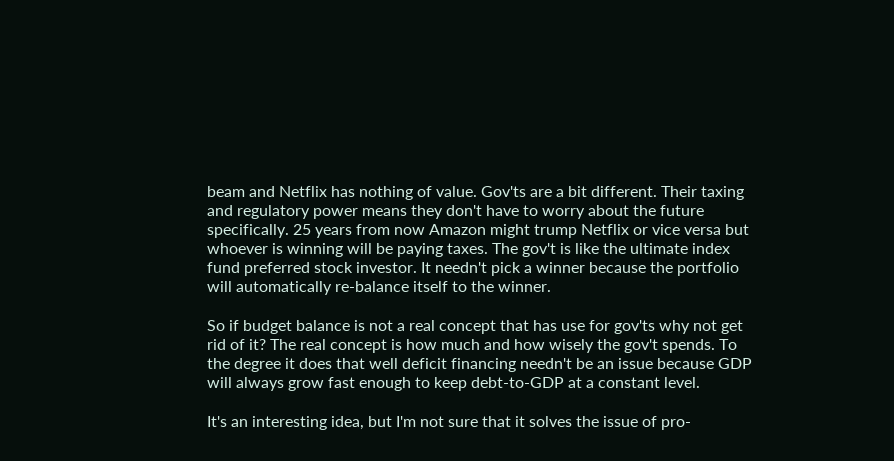beam and Netflix has nothing of value. Gov'ts are a bit different. Their taxing and regulatory power means they don't have to worry about the future specifically. 25 years from now Amazon might trump Netflix or vice versa but whoever is winning will be paying taxes. The gov't is like the ultimate index fund preferred stock investor. It needn't pick a winner because the portfolio will automatically re-balance itself to the winner.

So if budget balance is not a real concept that has use for gov'ts why not get rid of it? The real concept is how much and how wisely the gov't spends. To the degree it does that well deficit financing needn't be an issue because GDP will always grow fast enough to keep debt-to-GDP at a constant level.

It's an interesting idea, but I'm not sure that it solves the issue of pro-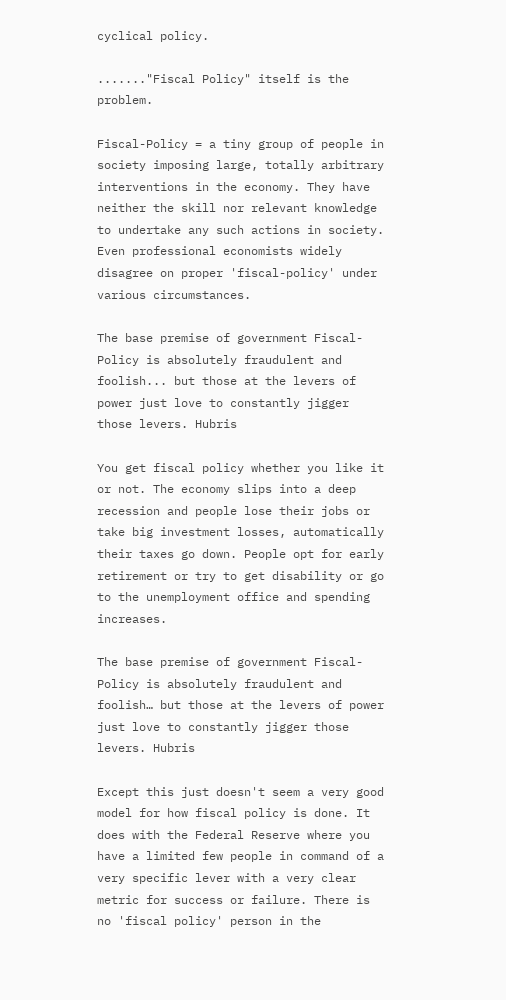cyclical policy.

......."Fiscal Policy" itself is the problem.

Fiscal-Policy = a tiny group of people in society imposing large, totally arbitrary interventions in the economy. They have neither the skill nor relevant knowledge to undertake any such actions in society.
Even professional economists widely disagree on proper 'fiscal-policy' under various circumstances.

The base premise of government Fiscal-Policy is absolutely fraudulent and foolish... but those at the levers of power just love to constantly jigger those levers. Hubris

You get fiscal policy whether you like it or not. The economy slips into a deep recession and people lose their jobs or take big investment losses, automatically their taxes go down. People opt for early retirement or try to get disability or go to the unemployment office and spending increases.

The base premise of government Fiscal-Policy is absolutely fraudulent and foolish… but those at the levers of power just love to constantly jigger those levers. Hubris

Except this just doesn't seem a very good model for how fiscal policy is done. It does with the Federal Reserve where you have a limited few people in command of a very specific lever with a very clear metric for success or failure. There is no 'fiscal policy' person in the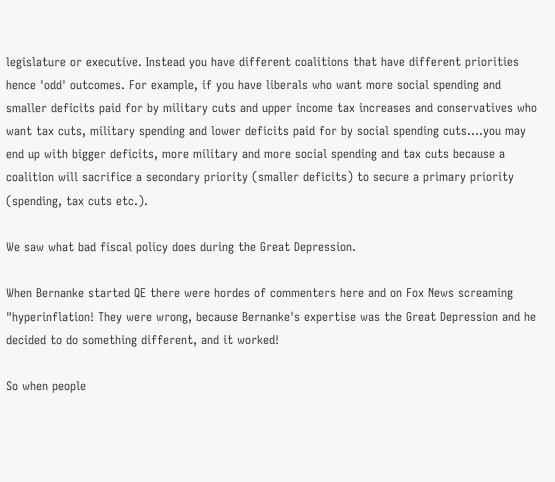legislature or executive. Instead you have different coalitions that have different priorities hence 'odd' outcomes. For example, if you have liberals who want more social spending and smaller deficits paid for by military cuts and upper income tax increases and conservatives who want tax cuts, military spending and lower deficits paid for by social spending cuts....you may end up with bigger deficits, more military and more social spending and tax cuts because a coalition will sacrifice a secondary priority (smaller deficits) to secure a primary priority (spending, tax cuts etc.).

We saw what bad fiscal policy does during the Great Depression.

When Bernanke started QE there were hordes of commenters here and on Fox News screaming "hyperinflation! They were wrong, because Bernanke's expertise was the Great Depression and he decided to do something different, and it worked!

So when people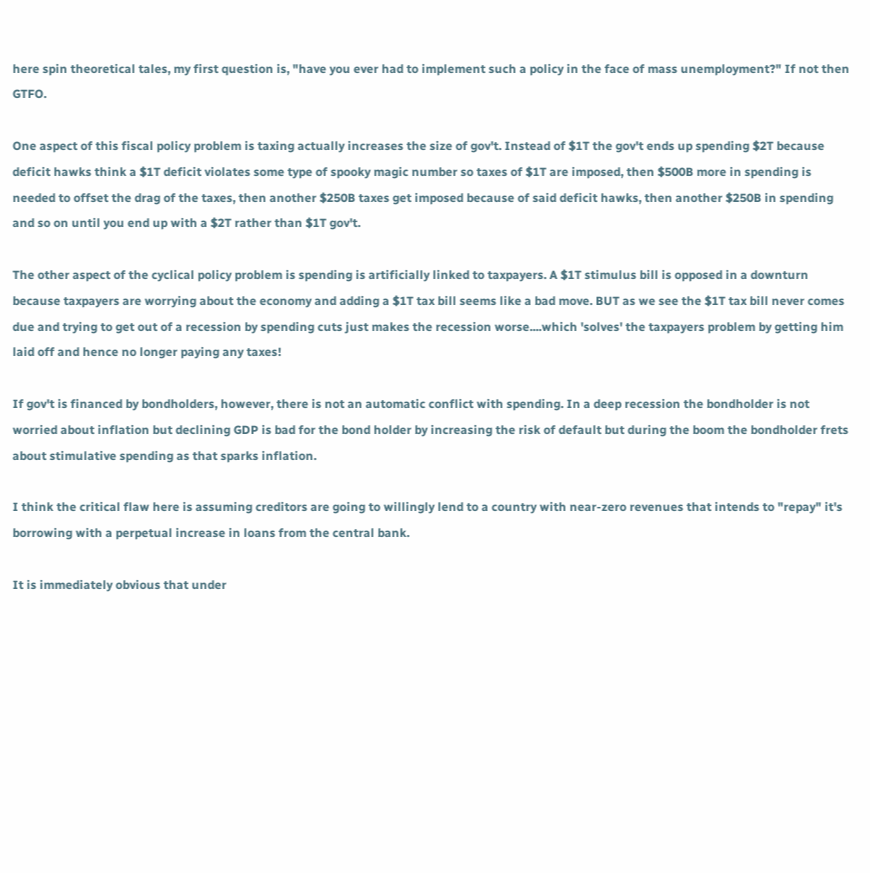here spin theoretical tales, my first question is, "have you ever had to implement such a policy in the face of mass unemployment?" If not then GTFO.

One aspect of this fiscal policy problem is taxing actually increases the size of gov't. Instead of $1T the gov't ends up spending $2T because deficit hawks think a $1T deficit violates some type of spooky magic number so taxes of $1T are imposed, then $500B more in spending is needed to offset the drag of the taxes, then another $250B taxes get imposed because of said deficit hawks, then another $250B in spending and so on until you end up with a $2T rather than $1T gov't.

The other aspect of the cyclical policy problem is spending is artificially linked to taxpayers. A $1T stimulus bill is opposed in a downturn because taxpayers are worrying about the economy and adding a $1T tax bill seems like a bad move. BUT as we see the $1T tax bill never comes due and trying to get out of a recession by spending cuts just makes the recession worse....which 'solves' the taxpayers problem by getting him laid off and hence no longer paying any taxes!

If gov't is financed by bondholders, however, there is not an automatic conflict with spending. In a deep recession the bondholder is not worried about inflation but declining GDP is bad for the bond holder by increasing the risk of default but during the boom the bondholder frets about stimulative spending as that sparks inflation.

I think the critical flaw here is assuming creditors are going to willingly lend to a country with near-zero revenues that intends to "repay" it's borrowing with a perpetual increase in loans from the central bank.

It is immediately obvious that under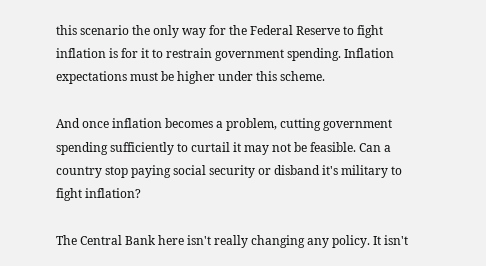this scenario the only way for the Federal Reserve to fight inflation is for it to restrain government spending. Inflation expectations must be higher under this scheme.

And once inflation becomes a problem, cutting government spending sufficiently to curtail it may not be feasible. Can a country stop paying social security or disband it's military to fight inflation?

The Central Bank here isn't really changing any policy. It isn't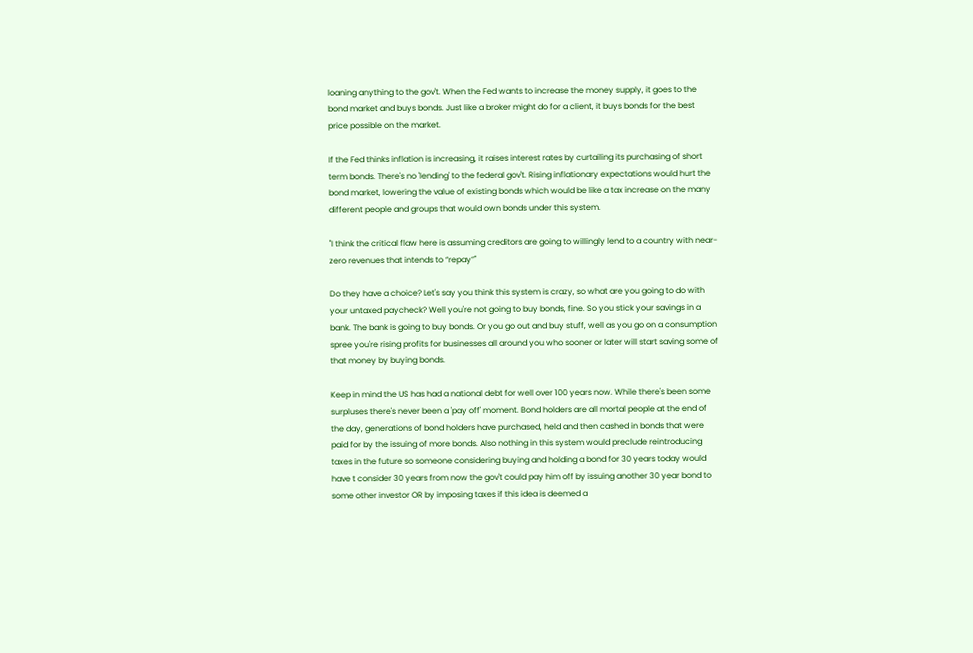loaning anything to the gov't. When the Fed wants to increase the money supply, it goes to the bond market and buys bonds. Just like a broker might do for a client, it buys bonds for the best price possible on the market.

If the Fed thinks inflation is increasing, it raises interest rates by curtailing its purchasing of short term bonds. There's no 'lending' to the federal gov't. Rising inflationary expectations would hurt the bond market, lowering the value of existing bonds which would be like a tax increase on the many different people and groups that would own bonds under this system.

"I think the critical flaw here is assuming creditors are going to willingly lend to a country with near-zero revenues that intends to “repay”"

Do they have a choice? Let's say you think this system is crazy, so what are you going to do with your untaxed paycheck? Well you're not going to buy bonds, fine. So you stick your savings in a bank. The bank is going to buy bonds. Or you go out and buy stuff, well as you go on a consumption spree you're rising profits for businesses all around you who sooner or later will start saving some of that money by buying bonds.

Keep in mind the US has had a national debt for well over 100 years now. While there's been some surpluses there's never been a 'pay off' moment. Bond holders are all mortal people at the end of the day, generations of bond holders have purchased, held and then cashed in bonds that were paid for by the issuing of more bonds. Also nothing in this system would preclude reintroducing taxes in the future so someone considering buying and holding a bond for 30 years today would have t consider 30 years from now the gov't could pay him off by issuing another 30 year bond to some other investor OR by imposing taxes if this idea is deemed a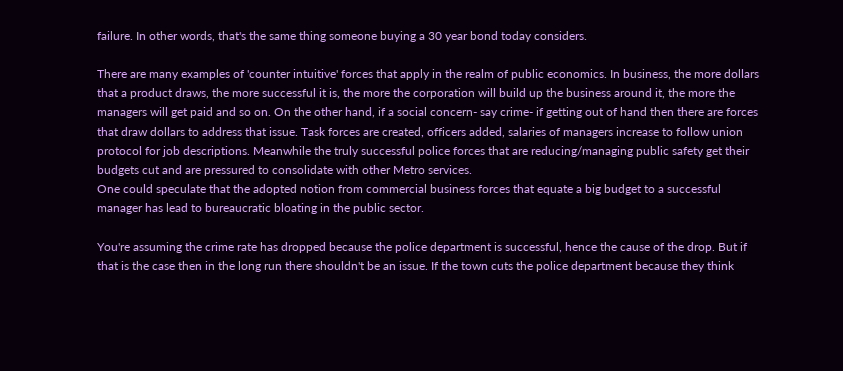failure. In other words, that's the same thing someone buying a 30 year bond today considers.

There are many examples of 'counter intuitive' forces that apply in the realm of public economics. In business, the more dollars that a product draws, the more successful it is, the more the corporation will build up the business around it, the more the managers will get paid and so on. On the other hand, if a social concern- say crime- if getting out of hand then there are forces that draw dollars to address that issue. Task forces are created, officers added, salaries of managers increase to follow union protocol for job descriptions. Meanwhile the truly successful police forces that are reducing/managing public safety get their budgets cut and are pressured to consolidate with other Metro services.
One could speculate that the adopted notion from commercial business forces that equate a big budget to a successful manager has lead to bureaucratic bloating in the public sector.

You're assuming the crime rate has dropped because the police department is successful, hence the cause of the drop. But if that is the case then in the long run there shouldn't be an issue. If the town cuts the police department because they think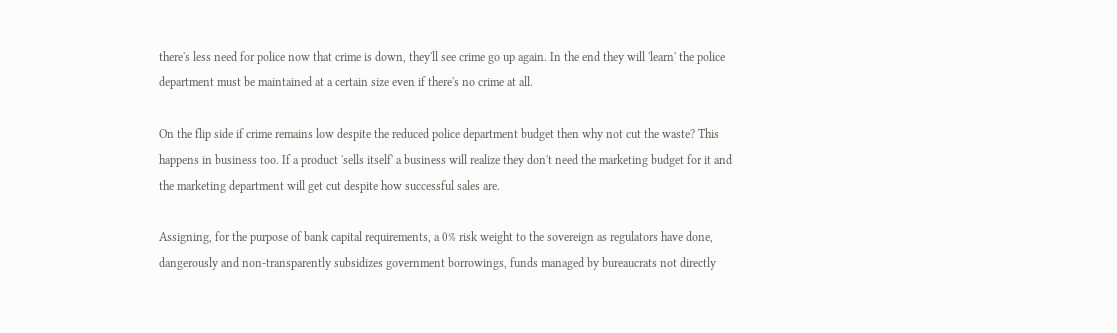there's less need for police now that crime is down, they'll see crime go up again. In the end they will 'learn' the police department must be maintained at a certain size even if there's no crime at all.

On the flip side if crime remains low despite the reduced police department budget then why not cut the waste? This happens in business too. If a product 'sells itself' a business will realize they don't need the marketing budget for it and the marketing department will get cut despite how successful sales are.

Assigning, for the purpose of bank capital requirements, a 0% risk weight to the sovereign as regulators have done, dangerously and non-transparently subsidizes government borrowings, funds managed by bureaucrats not directly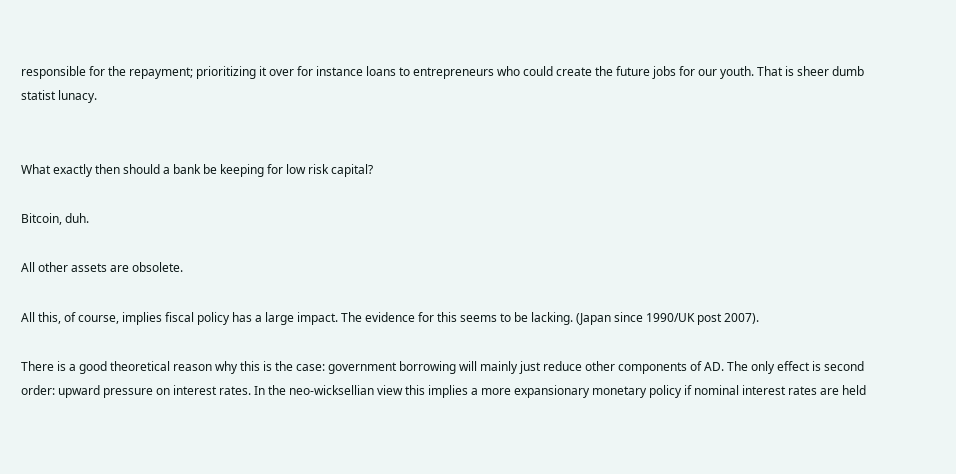responsible for the repayment; prioritizing it over for instance loans to entrepreneurs who could create the future jobs for our youth. That is sheer dumb statist lunacy.


What exactly then should a bank be keeping for low risk capital?

Bitcoin, duh.

All other assets are obsolete.

All this, of course, implies fiscal policy has a large impact. The evidence for this seems to be lacking. (Japan since 1990/UK post 2007).

There is a good theoretical reason why this is the case: government borrowing will mainly just reduce other components of AD. The only effect is second order: upward pressure on interest rates. In the neo-wicksellian view this implies a more expansionary monetary policy if nominal interest rates are held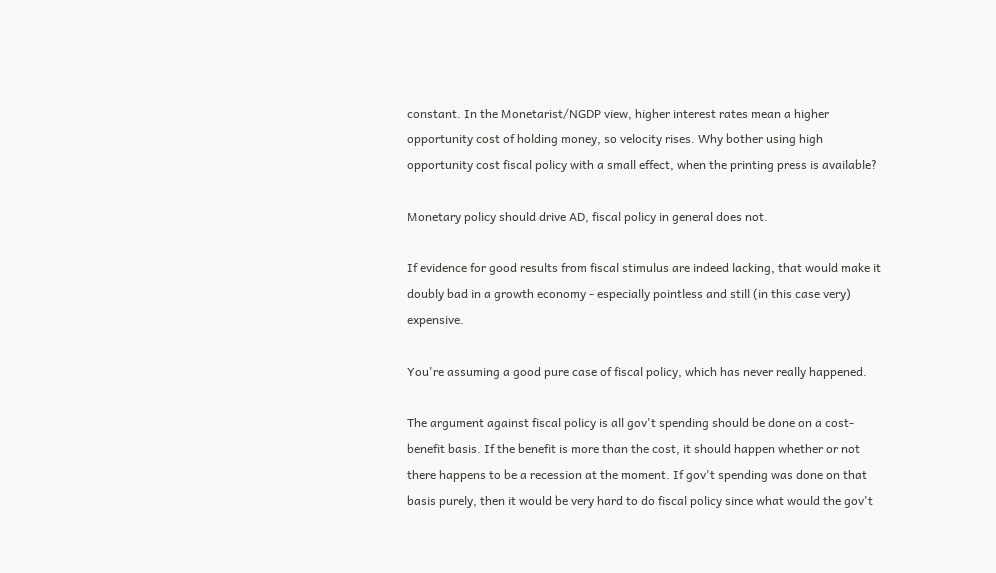constant. In the Monetarist/NGDP view, higher interest rates mean a higher opportunity cost of holding money, so velocity rises. Why bother using high opportunity cost fiscal policy with a small effect, when the printing press is available?

Monetary policy should drive AD, fiscal policy in general does not.

If evidence for good results from fiscal stimulus are indeed lacking, that would make it doubly bad in a growth economy - especially pointless and still (in this case very) expensive.

You're assuming a good pure case of fiscal policy, which has never really happened.

The argument against fiscal policy is all gov't spending should be done on a cost-benefit basis. If the benefit is more than the cost, it should happen whether or not there happens to be a recession at the moment. If gov't spending was done on that basis purely, then it would be very hard to do fiscal policy since what would the gov't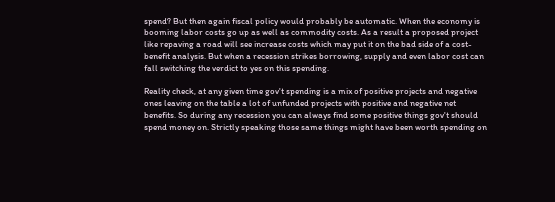spend? But then again fiscal policy would probably be automatic. When the economy is booming labor costs go up as well as commodity costs. As a result a proposed project like repaving a road will see increase costs which may put it on the bad side of a cost-benefit analysis. But when a recession strikes borrowing, supply and even labor cost can fall switching the verdict to yes on this spending.

Reality check, at any given time gov't spending is a mix of positive projects and negative ones leaving on the table a lot of unfunded projects with positive and negative net benefits. So during any recession you can always find some positive things gov't should spend money on. Strictly speaking those same things might have been worth spending on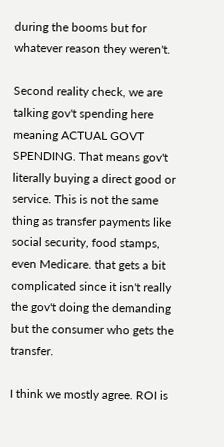during the booms but for whatever reason they weren't.

Second reality check, we are talking gov't spending here meaning ACTUAL GOVT SPENDING. That means gov't literally buying a direct good or service. This is not the same thing as transfer payments like social security, food stamps, even Medicare. that gets a bit complicated since it isn't really the gov't doing the demanding but the consumer who gets the transfer.

I think we mostly agree. ROI is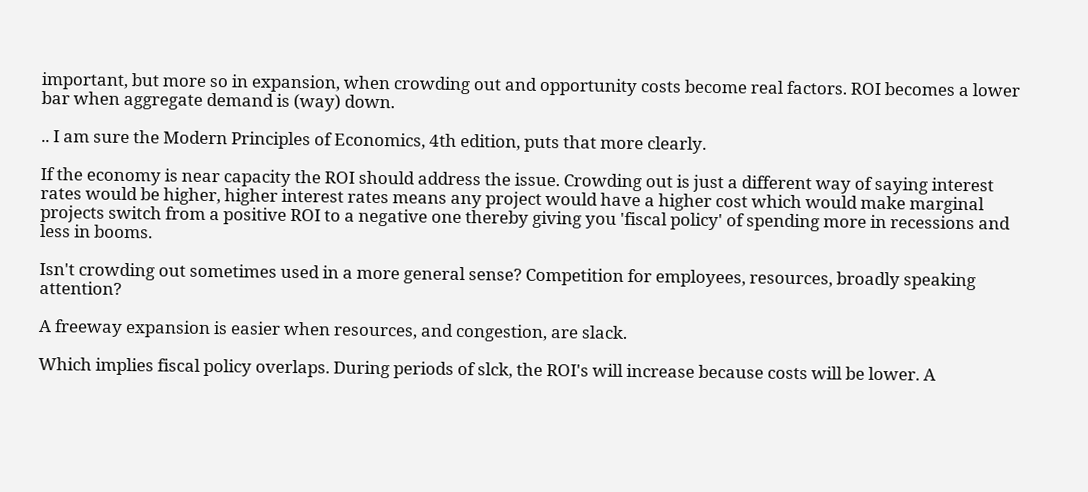important, but more so in expansion, when crowding out and opportunity costs become real factors. ROI becomes a lower bar when aggregate demand is (way) down.

.. I am sure the Modern Principles of Economics, 4th edition, puts that more clearly.

If the economy is near capacity the ROI should address the issue. Crowding out is just a different way of saying interest rates would be higher, higher interest rates means any project would have a higher cost which would make marginal projects switch from a positive ROI to a negative one thereby giving you 'fiscal policy' of spending more in recessions and less in booms.

Isn't crowding out sometimes used in a more general sense? Competition for employees, resources, broadly speaking attention?

A freeway expansion is easier when resources, and congestion, are slack.

Which implies fiscal policy overlaps. During periods of slck, the ROI's will increase because costs will be lower. A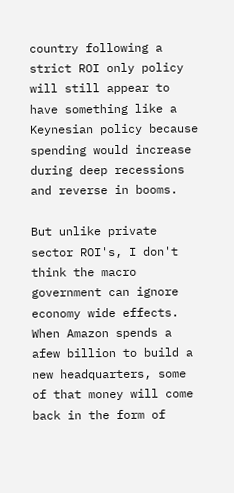country following a strict ROI only policy will still appear to have something like a Keynesian policy because spending would increase during deep recessions and reverse in booms.

But unlike private sector ROI's, I don't think the macro government can ignore economy wide effects. When Amazon spends a afew billion to build a new headquarters, some of that money will come back in the form of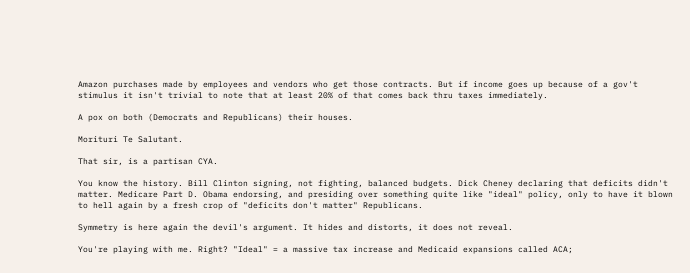Amazon purchases made by employees and vendors who get those contracts. But if income goes up because of a gov't stimulus it isn't trivial to note that at least 20% of that comes back thru taxes immediately.

A pox on both (Democrats and Republicans) their houses.

Morituri Te Salutant.

That sir, is a partisan CYA.

You know the history. Bill Clinton signing, not fighting, balanced budgets. Dick Cheney declaring that deficits didn't matter. Medicare Part D. Obama endorsing, and presiding over something quite like "ideal" policy, only to have it blown to hell again by a fresh crop of "deficits don't matter" Republicans.

Symmetry is here again the devil's argument. It hides and distorts, it does not reveal.

You're playing with me. Right? "Ideal" = a massive tax increase and Medicaid expansions called ACA;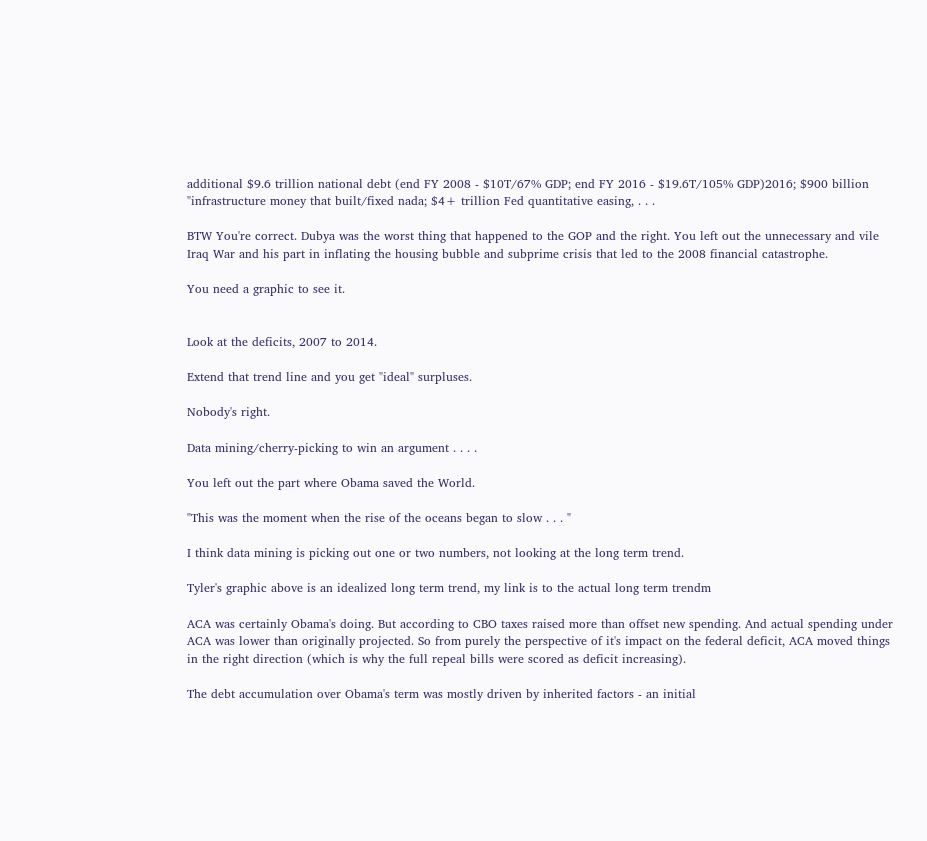additional $9.6 trillion national debt (end FY 2008 - $10T/67% GDP; end FY 2016 - $19.6T/105% GDP)2016; $900 billion "infrastructure money that built/fixed nada; $4+ trillion Fed quantitative easing, . . .

BTW You're correct. Dubya was the worst thing that happened to the GOP and the right. You left out the unnecessary and vile Iraq War and his part in inflating the housing bubble and subprime crisis that led to the 2008 financial catastrophe.

You need a graphic to see it.


Look at the deficits, 2007 to 2014.

Extend that trend line and you get "ideal" surpluses.

Nobody's right.

Data mining/cherry-picking to win an argument . . . .

You left out the part where Obama saved the World.

"This was the moment when the rise of the oceans began to slow . . . "

I think data mining is picking out one or two numbers, not looking at the long term trend.

Tyler's graphic above is an idealized long term trend, my link is to the actual long term trendm

ACA was certainly Obama's doing. But according to CBO taxes raised more than offset new spending. And actual spending under ACA was lower than originally projected. So from purely the perspective of it's impact on the federal deficit, ACA moved things in the right direction (which is why the full repeal bills were scored as deficit increasing).

The debt accumulation over Obama's term was mostly driven by inherited factors - an initial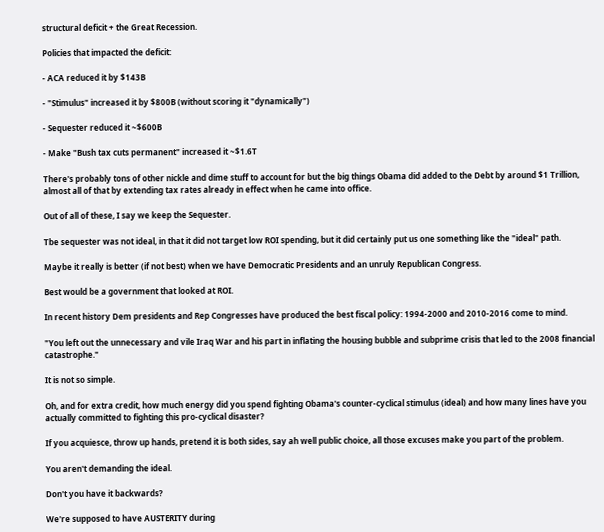structural deficit + the Great Recession.

Policies that impacted the deficit:

- ACA reduced it by $143B

- "Stimulus" increased it by $800B (without scoring it "dynamically")

- Sequester reduced it ~$600B

- Make "Bush tax cuts permanent" increased it ~$1.6T

There's probably tons of other nickle and dime stuff to account for but the big things Obama did added to the Debt by around $1 Trillion, almost all of that by extending tax rates already in effect when he came into office.

Out of all of these, I say we keep the Sequester.

Tbe sequester was not ideal, in that it did not target low ROI spending, but it did certainly put us one something like the "ideal" path.

Maybe it really is better (if not best) when we have Democratic Presidents and an unruly Republican Congress.

Best would be a government that looked at ROI.

In recent history Dem presidents and Rep Congresses have produced the best fiscal policy: 1994-2000 and 2010-2016 come to mind.

"You left out the unnecessary and vile Iraq War and his part in inflating the housing bubble and subprime crisis that led to the 2008 financial catastrophe."

It is not so simple.

Oh, and for extra credit, how much energy did you spend fighting Obama's counter-cyclical stimulus (ideal) and how many lines have you actually committed to fighting this pro-cyclical disaster?

If you acquiesce, throw up hands, pretend it is both sides, say ah well public choice, all those excuses make you part of the problem.

You aren't demanding the ideal.

Don't you have it backwards?

We're supposed to have AUSTERITY during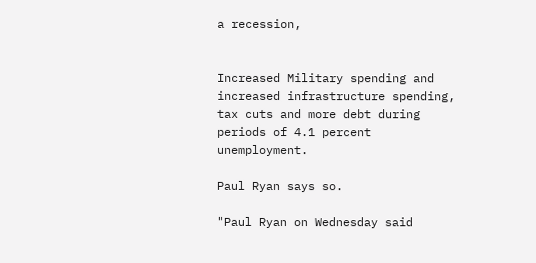a recession,


Increased Military spending and increased infrastructure spending, tax cuts and more debt during periods of 4.1 percent unemployment.

Paul Ryan says so.

"Paul Ryan on Wednesday said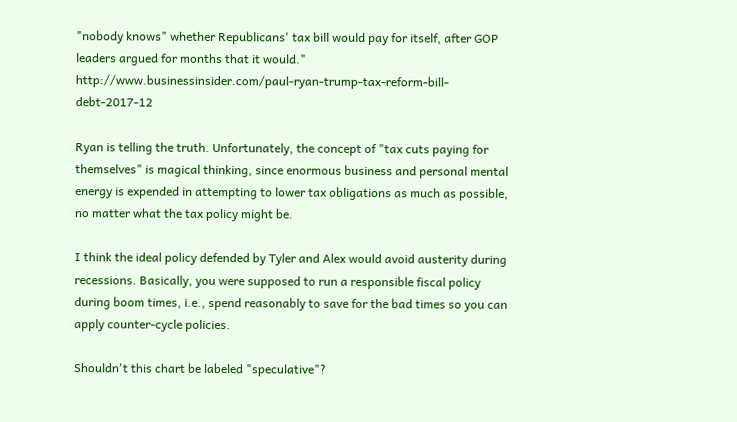"nobody knows" whether Republicans' tax bill would pay for itself, after GOP leaders argued for months that it would." http://www.businessinsider.com/paul-ryan-trump-tax-reform-bill-debt-2017-12

Ryan is telling the truth. Unfortunately, the concept of "tax cuts paying for themselves" is magical thinking, since enormous business and personal mental energy is expended in attempting to lower tax obligations as much as possible, no matter what the tax policy might be.

I think the ideal policy defended by Tyler and Alex would avoid austerity during recessions. Basically, you were supposed to run a responsible fiscal policy during boom times, i.e., spend reasonably to save for the bad times so you can apply counter-cycle policies.

Shouldn't this chart be labeled "speculative"?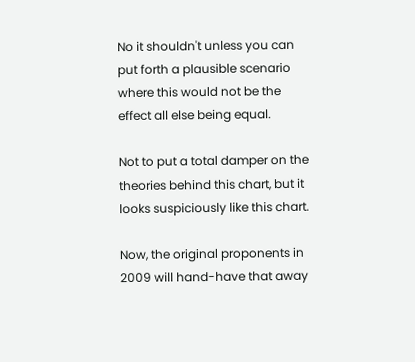No it shouldn't unless you can put forth a plausible scenario where this would not be the effect all else being equal.

Not to put a total damper on the theories behind this chart, but it looks suspiciously like this chart.

Now, the original proponents in 2009 will hand-have that away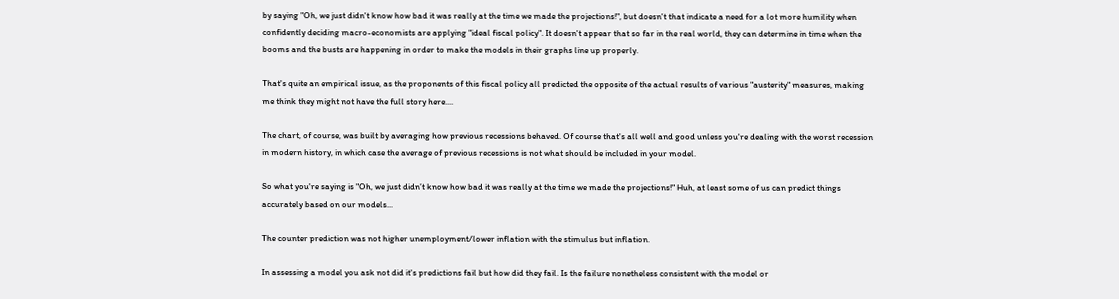by saying "Oh, we just didn't know how bad it was really at the time we made the projections!", but doesn't that indicate a need for a lot more humility when confidently deciding macro-economists are applying "ideal fiscal policy". It doesn't appear that so far in the real world, they can determine in time when the booms and the busts are happening in order to make the models in their graphs line up properly.

That's quite an empirical issue, as the proponents of this fiscal policy all predicted the opposite of the actual results of various "austerity" measures, making me think they might not have the full story here....

The chart, of course, was built by averaging how previous recessions behaved. Of course that's all well and good unless you're dealing with the worst recession in modern history, in which case the average of previous recessions is not what should be included in your model.

So what you're saying is "Oh, we just didn’t know how bad it was really at the time we made the projections!" Huh, at least some of us can predict things accurately based on our models...

The counter prediction was not higher unemployment/lower inflation with the stimulus but inflation.

In assessing a model you ask not did it's predictions fail but how did they fail. Is the failure nonetheless consistent with the model or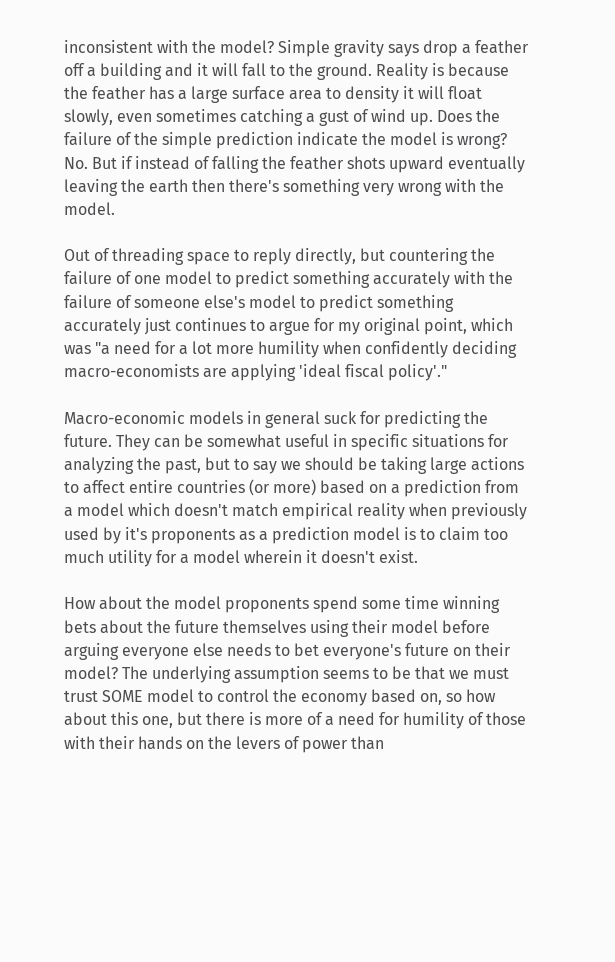inconsistent with the model? Simple gravity says drop a feather off a building and it will fall to the ground. Reality is because the feather has a large surface area to density it will float slowly, even sometimes catching a gust of wind up. Does the failure of the simple prediction indicate the model is wrong? No. But if instead of falling the feather shots upward eventually leaving the earth then there's something very wrong with the model.

Out of threading space to reply directly, but countering the failure of one model to predict something accurately with the failure of someone else's model to predict something accurately just continues to argue for my original point, which was "a need for a lot more humility when confidently deciding macro-economists are applying 'ideal fiscal policy'."

Macro-economic models in general suck for predicting the future. They can be somewhat useful in specific situations for analyzing the past, but to say we should be taking large actions to affect entire countries (or more) based on a prediction from a model which doesn't match empirical reality when previously used by it's proponents as a prediction model is to claim too much utility for a model wherein it doesn't exist.

How about the model proponents spend some time winning bets about the future themselves using their model before arguing everyone else needs to bet everyone's future on their model? The underlying assumption seems to be that we must trust SOME model to control the economy based on, so how about this one, but there is more of a need for humility of those with their hands on the levers of power than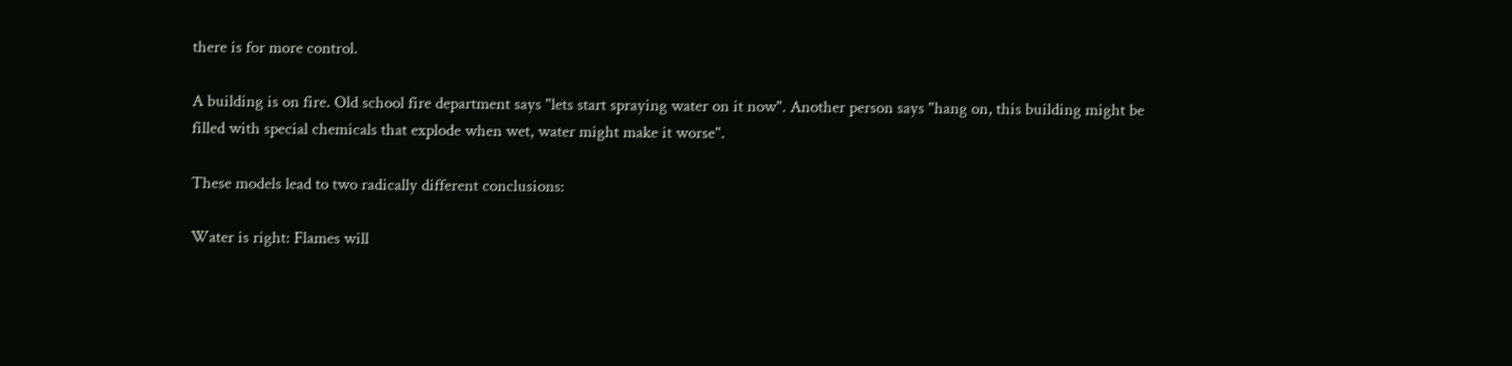there is for more control.

A building is on fire. Old school fire department says "lets start spraying water on it now". Another person says "hang on, this building might be filled with special chemicals that explode when wet, water might make it worse".

These models lead to two radically different conclusions:

Water is right: Flames will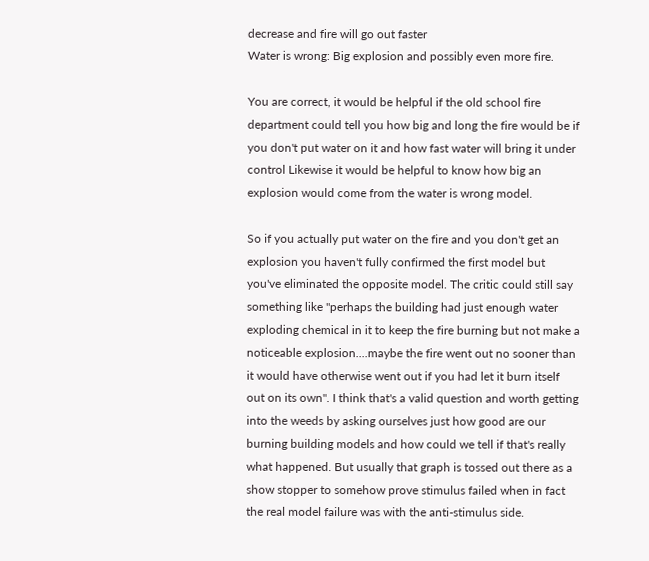decrease and fire will go out faster
Water is wrong: Big explosion and possibly even more fire.

You are correct, it would be helpful if the old school fire department could tell you how big and long the fire would be if you don't put water on it and how fast water will bring it under control Likewise it would be helpful to know how big an explosion would come from the water is wrong model.

So if you actually put water on the fire and you don't get an explosion you haven't fully confirmed the first model but you've eliminated the opposite model. The critic could still say something like "perhaps the building had just enough water exploding chemical in it to keep the fire burning but not make a noticeable explosion....maybe the fire went out no sooner than it would have otherwise went out if you had let it burn itself out on its own". I think that's a valid question and worth getting into the weeds by asking ourselves just how good are our burning building models and how could we tell if that's really what happened. But usually that graph is tossed out there as a show stopper to somehow prove stimulus failed when in fact the real model failure was with the anti-stimulus side.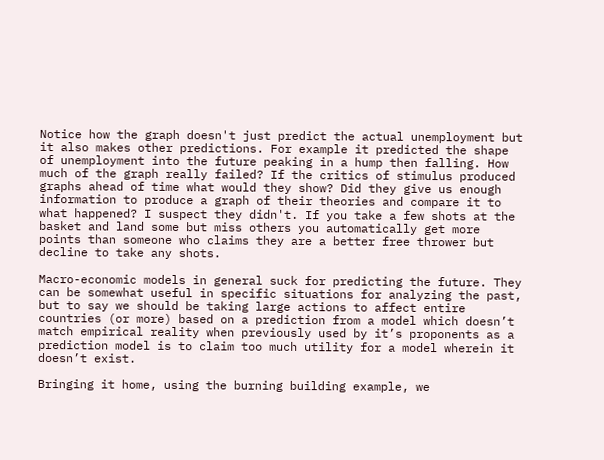Notice how the graph doesn't just predict the actual unemployment but it also makes other predictions. For example it predicted the shape of unemployment into the future peaking in a hump then falling. How much of the graph really failed? If the critics of stimulus produced graphs ahead of time what would they show? Did they give us enough information to produce a graph of their theories and compare it to what happened? I suspect they didn't. If you take a few shots at the basket and land some but miss others you automatically get more points than someone who claims they are a better free thrower but decline to take any shots.

Macro-economic models in general suck for predicting the future. They can be somewhat useful in specific situations for analyzing the past, but to say we should be taking large actions to affect entire countries (or more) based on a prediction from a model which doesn’t match empirical reality when previously used by it’s proponents as a prediction model is to claim too much utility for a model wherein it doesn’t exist.

Bringing it home, using the burning building example, we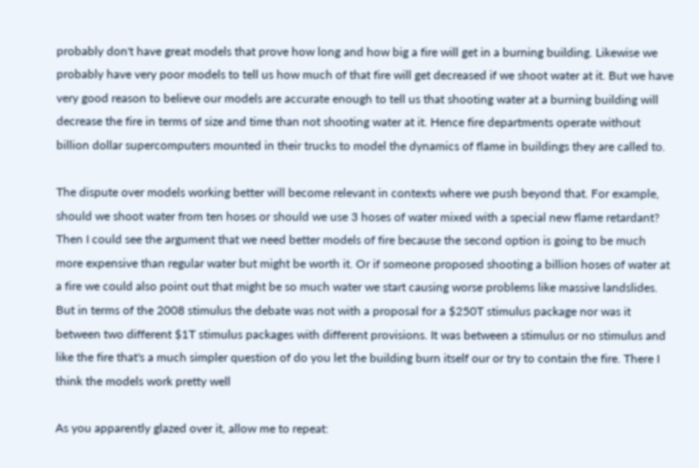probably don't have great models that prove how long and how big a fire will get in a burning building. Likewise we probably have very poor models to tell us how much of that fire will get decreased if we shoot water at it. But we have very good reason to believe our models are accurate enough to tell us that shooting water at a burning building will decrease the fire in terms of size and time than not shooting water at it. Hence fire departments operate without billion dollar supercomputers mounted in their trucks to model the dynamics of flame in buildings they are called to.

The dispute over models working better will become relevant in contexts where we push beyond that. For example, should we shoot water from ten hoses or should we use 3 hoses of water mixed with a special new flame retardant? Then I could see the argument that we need better models of fire because the second option is going to be much more expensive than regular water but might be worth it. Or if someone proposed shooting a billion hoses of water at a fire we could also point out that might be so much water we start causing worse problems like massive landslides. But in terms of the 2008 stimulus the debate was not with a proposal for a $250T stimulus package nor was it between two different $1T stimulus packages with different provisions. It was between a stimulus or no stimulus and like the fire that's a much simpler question of do you let the building burn itself our or try to contain the fire. There I think the models work pretty well

As you apparently glazed over it, allow me to repeat: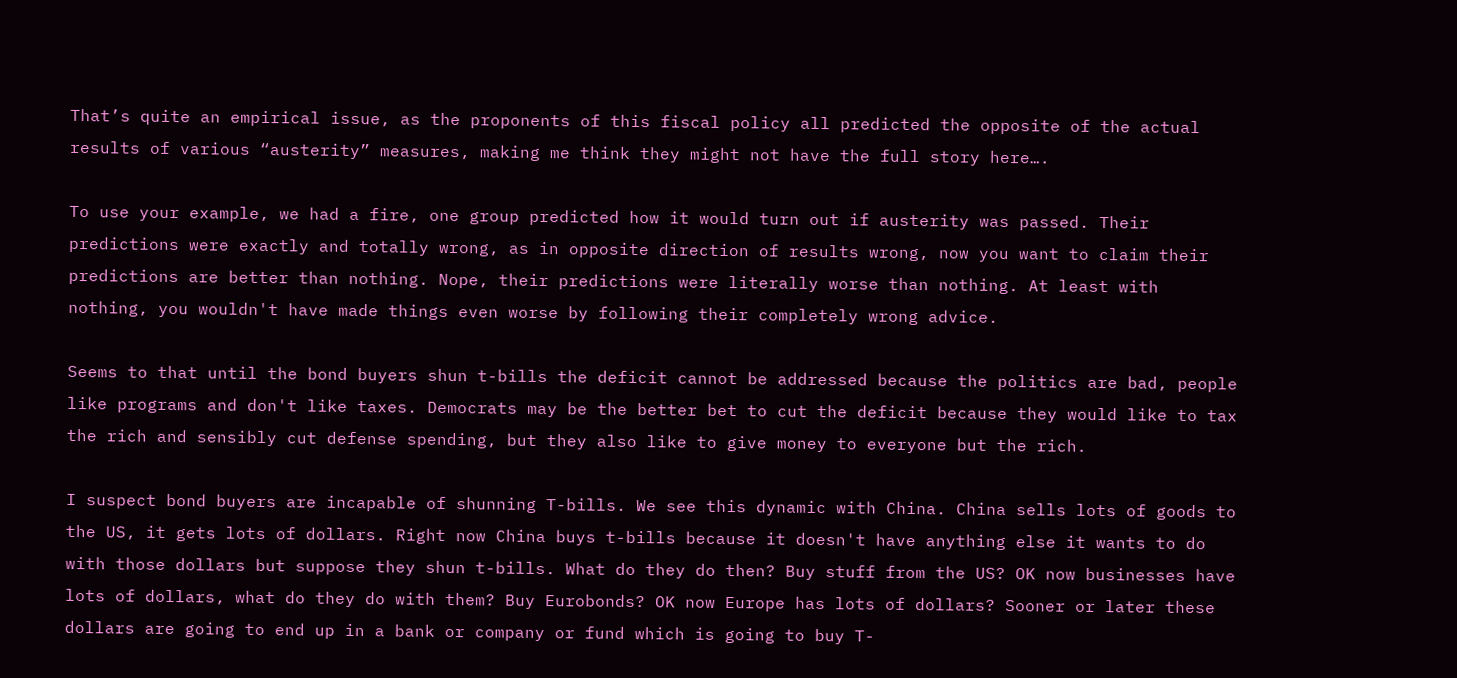That’s quite an empirical issue, as the proponents of this fiscal policy all predicted the opposite of the actual results of various “austerity” measures, making me think they might not have the full story here….

To use your example, we had a fire, one group predicted how it would turn out if austerity was passed. Their predictions were exactly and totally wrong, as in opposite direction of results wrong, now you want to claim their predictions are better than nothing. Nope, their predictions were literally worse than nothing. At least with nothing, you wouldn't have made things even worse by following their completely wrong advice.

Seems to that until the bond buyers shun t-bills the deficit cannot be addressed because the politics are bad, people like programs and don't like taxes. Democrats may be the better bet to cut the deficit because they would like to tax the rich and sensibly cut defense spending, but they also like to give money to everyone but the rich.

I suspect bond buyers are incapable of shunning T-bills. We see this dynamic with China. China sells lots of goods to the US, it gets lots of dollars. Right now China buys t-bills because it doesn't have anything else it wants to do with those dollars but suppose they shun t-bills. What do they do then? Buy stuff from the US? OK now businesses have lots of dollars, what do they do with them? Buy Eurobonds? OK now Europe has lots of dollars? Sooner or later these dollars are going to end up in a bank or company or fund which is going to buy T-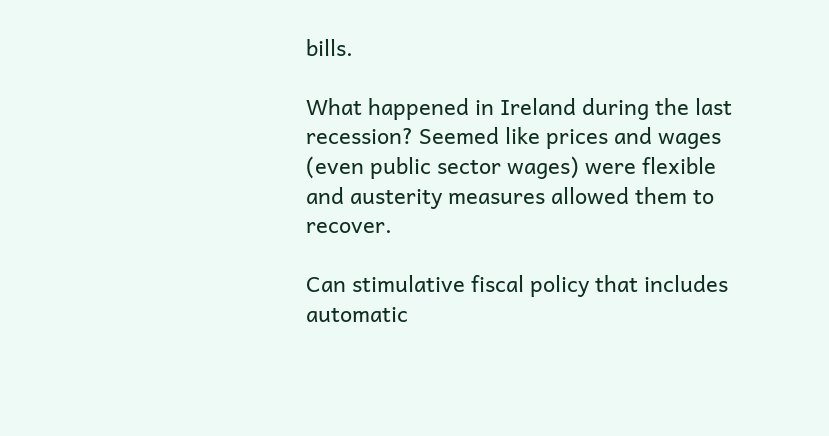bills.

What happened in Ireland during the last recession? Seemed like prices and wages (even public sector wages) were flexible and austerity measures allowed them to recover.

Can stimulative fiscal policy that includes automatic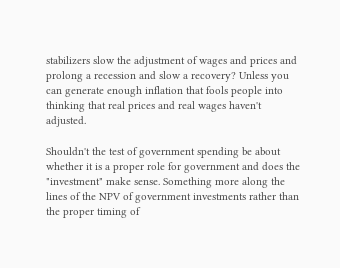stabilizers slow the adjustment of wages and prices and prolong a recession and slow a recovery? Unless you can generate enough inflation that fools people into thinking that real prices and real wages haven't adjusted.

Shouldn't the test of government spending be about whether it is a proper role for government and does the "investment" make sense. Something more along the lines of the NPV of government investments rather than the proper timing of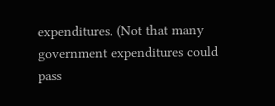expenditures. (Not that many government expenditures could pass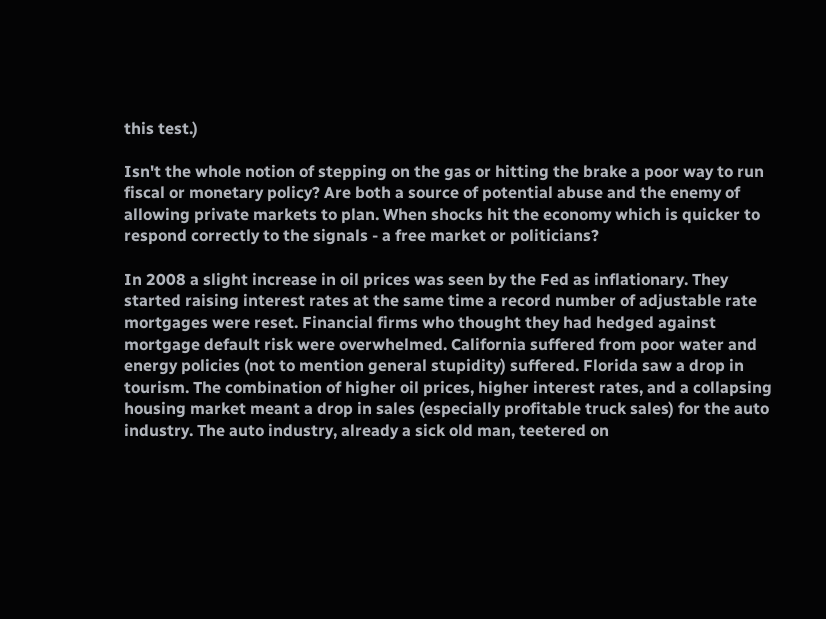this test.)

Isn't the whole notion of stepping on the gas or hitting the brake a poor way to run fiscal or monetary policy? Are both a source of potential abuse and the enemy of allowing private markets to plan. When shocks hit the economy which is quicker to respond correctly to the signals - a free market or politicians?

In 2008 a slight increase in oil prices was seen by the Fed as inflationary. They started raising interest rates at the same time a record number of adjustable rate mortgages were reset. Financial firms who thought they had hedged against mortgage default risk were overwhelmed. California suffered from poor water and energy policies (not to mention general stupidity) suffered. Florida saw a drop in tourism. The combination of higher oil prices, higher interest rates, and a collapsing housing market meant a drop in sales (especially profitable truck sales) for the auto industry. The auto industry, already a sick old man, teetered on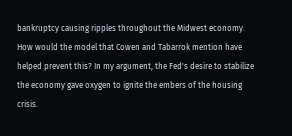bankruptcy causing ripples throughout the Midwest economy. How would the model that Cowen and Tabarrok mention have helped prevent this? In my argument, the Fed's desire to stabilize the economy gave oxygen to ignite the embers of the housing crisis.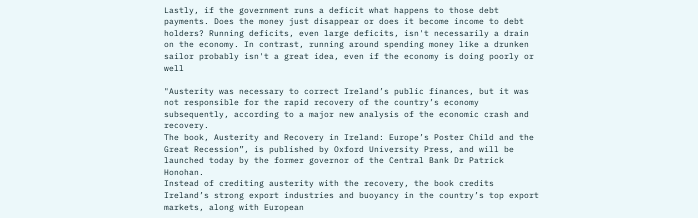Lastly, if the government runs a deficit what happens to those debt payments. Does the money just disappear or does it become income to debt holders? Running deficits, even large deficits, isn't necessarily a drain on the economy. In contrast, running around spending money like a drunken sailor probably isn't a great idea, even if the economy is doing poorly or well

"Austerity was necessary to correct Ireland’s public finances, but it was not responsible for the rapid recovery of the country’s economy subsequently, according to a major new analysis of the economic crash and recovery.
The book, Austerity and Recovery in Ireland: Europe’s Poster Child and the Great Recession”, is published by Oxford University Press, and will be launched today by the former governor of the Central Bank Dr Patrick Honohan.
Instead of crediting austerity with the recovery, the book credits Ireland’s strong export industries and buoyancy in the country’s top export markets, along with European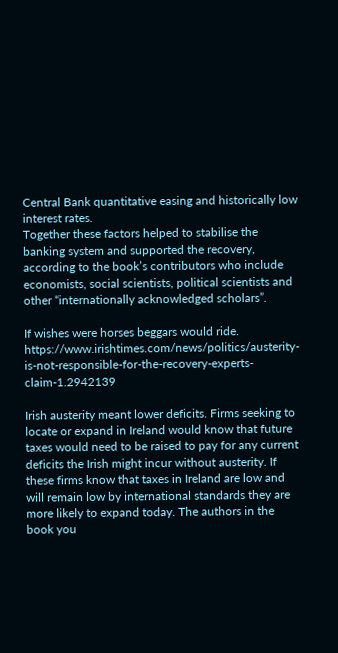Central Bank quantitative easing and historically low interest rates.
Together these factors helped to stabilise the banking system and supported the recovery, according to the book’s contributors who include economists, social scientists, political scientists and other “internationally acknowledged scholars”.

If wishes were horses beggars would ride. https://www.irishtimes.com/news/politics/austerity-is-not-responsible-for-the-recovery-experts-claim-1.2942139

Irish austerity meant lower deficits. Firms seeking to locate or expand in Ireland would know that future taxes would need to be raised to pay for any current deficits the Irish might incur without austerity. If these firms know that taxes in Ireland are low and will remain low by international standards they are more likely to expand today. The authors in the book you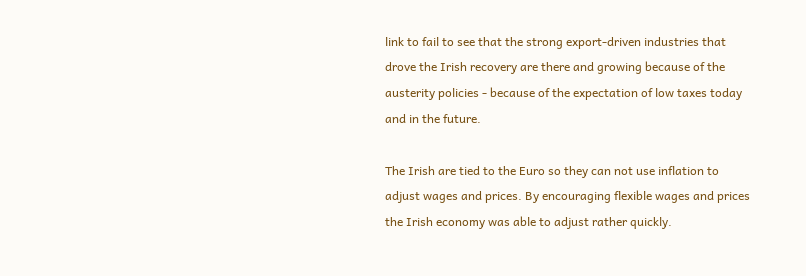link to fail to see that the strong export-driven industries that drove the Irish recovery are there and growing because of the austerity policies - because of the expectation of low taxes today and in the future.

The Irish are tied to the Euro so they can not use inflation to adjust wages and prices. By encouraging flexible wages and prices the Irish economy was able to adjust rather quickly.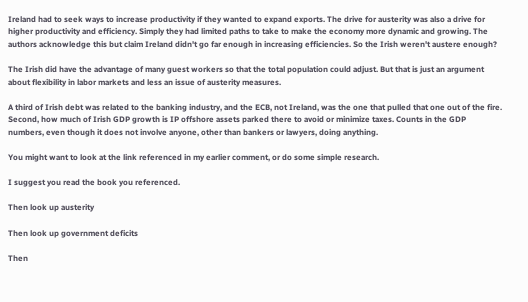Ireland had to seek ways to increase productivity if they wanted to expand exports. The drive for austerity was also a drive for higher productivity and efficiency. Simply they had limited paths to take to make the economy more dynamic and growing. The authors acknowledge this but claim Ireland didn't go far enough in increasing efficiencies. So the Irish weren't austere enough?

The Irish did have the advantage of many guest workers so that the total population could adjust. But that is just an argument about flexibility in labor markets and less an issue of austerity measures.

A third of Irish debt was related to the banking industry, and the ECB, not Ireland, was the one that pulled that one out of the fire. Second, how much of Irish GDP growth is IP offshore assets parked there to avoid or minimize taxes. Counts in the GDP numbers, even though it does not involve anyone, other than bankers or lawyers, doing anything.

You might want to look at the link referenced in my earlier comment, or do some simple research.

I suggest you read the book you referenced.

Then look up austerity

Then look up government deficits

Then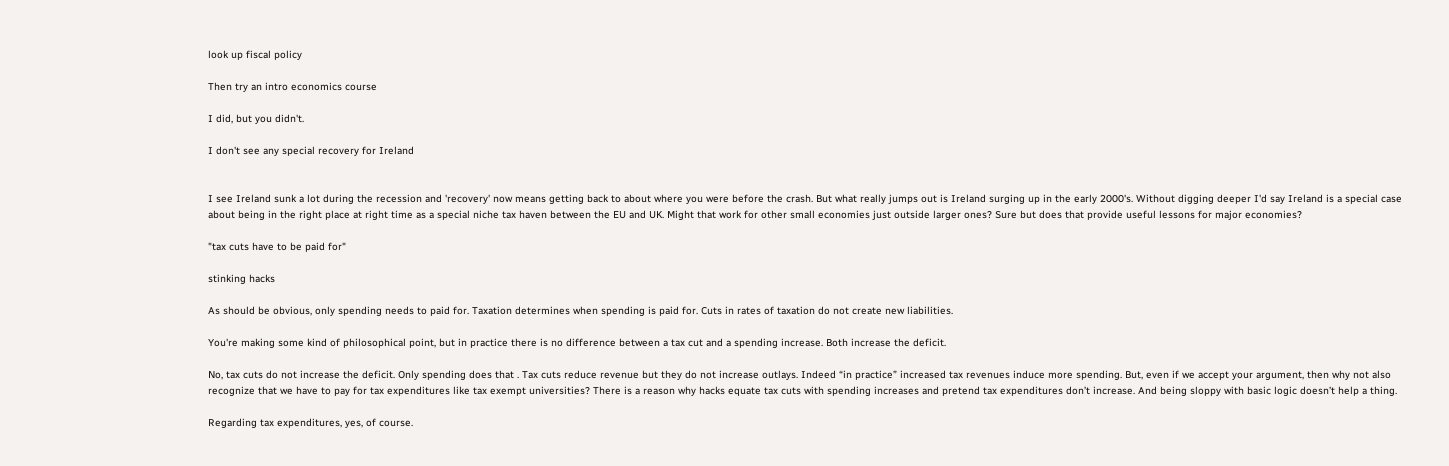look up fiscal policy

Then try an intro economics course

I did, but you didn't.

I don't see any special recovery for Ireland


I see Ireland sunk a lot during the recession and 'recovery' now means getting back to about where you were before the crash. But what really jumps out is Ireland surging up in the early 2000's. Without digging deeper I'd say Ireland is a special case about being in the right place at right time as a special niche tax haven between the EU and UK. Might that work for other small economies just outside larger ones? Sure but does that provide useful lessons for major economies?

"tax cuts have to be paid for"

stinking hacks

As should be obvious, only spending needs to paid for. Taxation determines when spending is paid for. Cuts in rates of taxation do not create new liabilities.

You're making some kind of philosophical point, but in practice there is no difference between a tax cut and a spending increase. Both increase the deficit.

No, tax cuts do not increase the deficit. Only spending does that . Tax cuts reduce revenue but they do not increase outlays. Indeed “in practice” increased tax revenues induce more spending. But, even if we accept your argument, then why not also recognize that we have to pay for tax expenditures like tax exempt universities? There is a reason why hacks equate tax cuts with spending increases and pretend tax expenditures don’t increase. And being sloppy with basic logic doesn’t help a thing.

Regarding tax expenditures, yes, of course.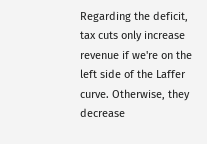Regarding the deficit, tax cuts only increase revenue if we're on the left side of the Laffer curve. Otherwise, they decrease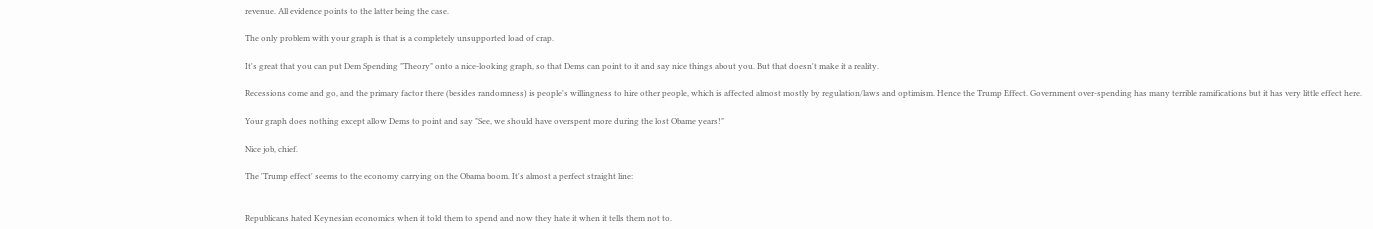revenue. All evidence points to the latter being the case.

The only problem with your graph is that is a completely unsupported load of crap.

It's great that you can put Dem Spending "Theory" onto a nice-looking graph, so that Dems can point to it and say nice things about you. But that doesn't make it a reality.

Recessions come and go, and the primary factor there (besides randomness) is people's willingness to hire other people, which is affected almost mostly by regulation/laws and optimism. Hence the Trump Effect. Government over-spending has many terrible ramifications but it has very little effect here.

Your graph does nothing except allow Dems to point and say "See, we should have overspent more during the lost Obame years!"

Nice job, chief.

The 'Trump effect' seems to the economy carrying on the Obama boom. It's almost a perfect straight line:


Republicans hated Keynesian economics when it told them to spend and now they hate it when it tells them not to.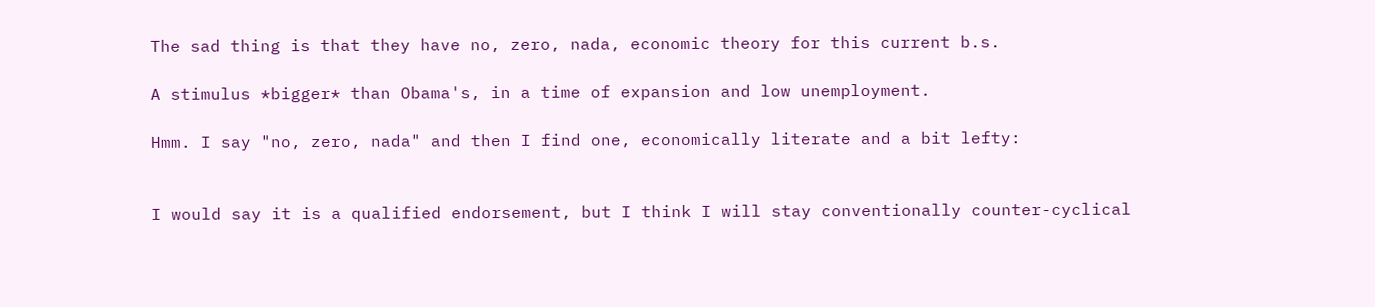The sad thing is that they have no, zero, nada, economic theory for this current b.s.

A stimulus *bigger* than Obama's, in a time of expansion and low unemployment.

Hmm. I say "no, zero, nada" and then I find one, economically literate and a bit lefty:


I would say it is a qualified endorsement, but I think I will stay conventionally counter-cyclical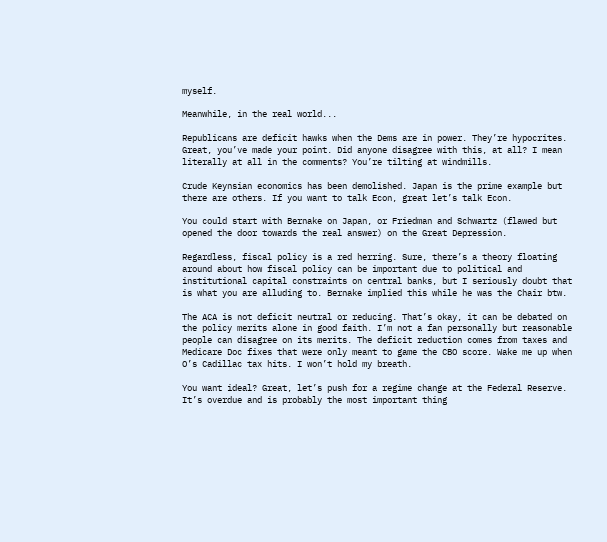myself.

Meanwhile, in the real world...

Republicans are deficit hawks when the Dems are in power. They’re hypocrites. Great, you’ve made your point. Did anyone disagree with this, at all? I mean literally at all in the comments? You’re tilting at windmills.

Crude Keynsian economics has been demolished. Japan is the prime example but there are others. If you want to talk Econ, great let’s talk Econ.

You could start with Bernake on Japan, or Friedman and Schwartz (flawed but opened the door towards the real answer) on the Great Depression.

Regardless, fiscal policy is a red herring. Sure, there’s a theory floating around about how fiscal policy can be important due to political and institutional capital constraints on central banks, but I seriously doubt that is what you are alluding to. Bernake implied this while he was the Chair btw.

The ACA is not deficit neutral or reducing. That’s okay, it can be debated on the policy merits alone in good faith. I’m not a fan personally but reasonable people can disagree on its merits. The deficit reduction comes from taxes and Medicare Doc fixes that were only meant to game the CBO score. Wake me up when O’s Cadillac tax hits. I won’t hold my breath.

You want ideal? Great, let’s push for a regime change at the Federal Reserve. It’s overdue and is probably the most important thing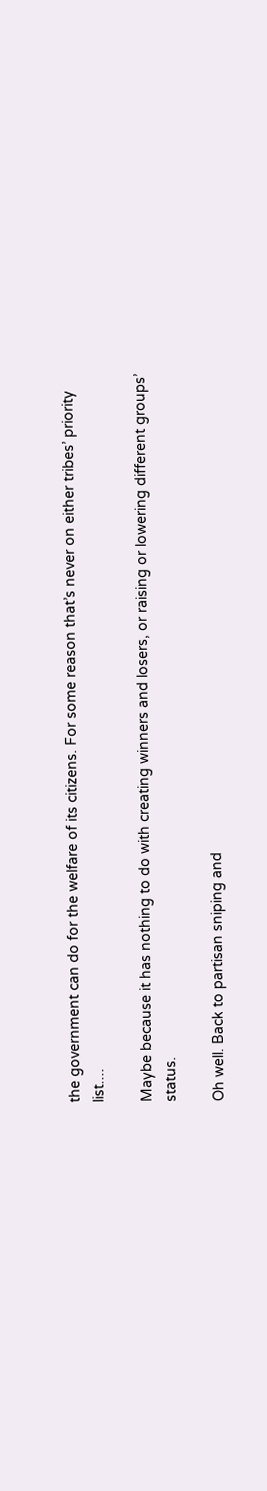the government can do for the welfare of its citizens. For some reason that’s never on either tribes’ priority list....

Maybe because it has nothing to do with creating winners and losers, or raising or lowering different groups’ status.

Oh well. Back to partisan sniping and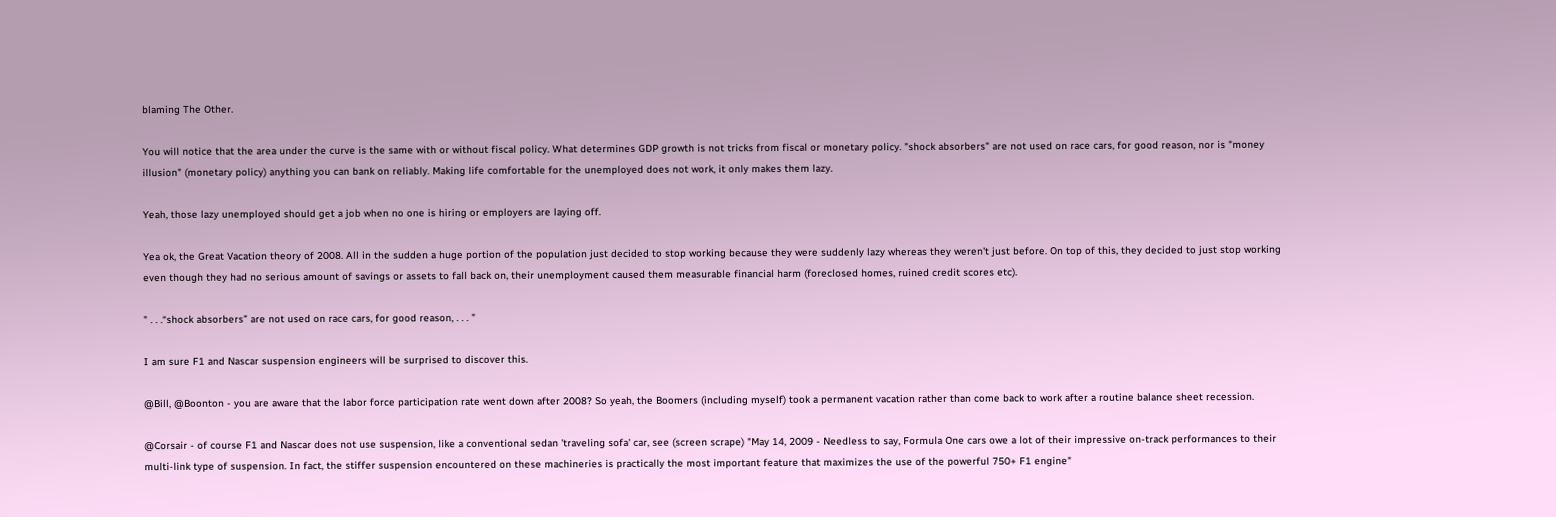blaming The Other.

You will notice that the area under the curve is the same with or without fiscal policy. What determines GDP growth is not tricks from fiscal or monetary policy. "shock absorbers" are not used on race cars, for good reason, nor is "money illusion" (monetary policy) anything you can bank on reliably. Making life comfortable for the unemployed does not work, it only makes them lazy.

Yeah, those lazy unemployed should get a job when no one is hiring or employers are laying off.

Yea ok, the Great Vacation theory of 2008. All in the sudden a huge portion of the population just decided to stop working because they were suddenly lazy whereas they weren't just before. On top of this, they decided to just stop working even though they had no serious amount of savings or assets to fall back on, their unemployment caused them measurable financial harm (foreclosed homes, ruined credit scores etc).

" . . .“shock absorbers” are not used on race cars, for good reason, . . . "

I am sure F1 and Nascar suspension engineers will be surprised to discover this.

@Bill, @Boonton - you are aware that the labor force participation rate went down after 2008? So yeah, the Boomers (including myself) took a permanent vacation rather than come back to work after a routine balance sheet recession.

@Corsair - of course F1 and Nascar does not use suspension, like a conventional sedan 'traveling sofa' car, see (screen scrape) "May 14, 2009 - Needless to say, Formula One cars owe a lot of their impressive on-track performances to their multi-link type of suspension. In fact, the stiffer suspension encountered on these machineries is practically the most important feature that maximizes the use of the powerful 750+ F1 engine"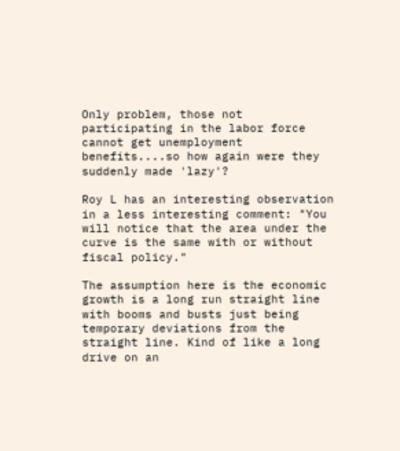Only problem, those not participating in the labor force cannot get unemployment benefits....so how again were they suddenly made 'lazy'?

Roy L has an interesting observation in a less interesting comment: "You will notice that the area under the curve is the same with or without fiscal policy."

The assumption here is the economic growth is a long run straight line with booms and busts just being temporary deviations from the straight line. Kind of like a long drive on an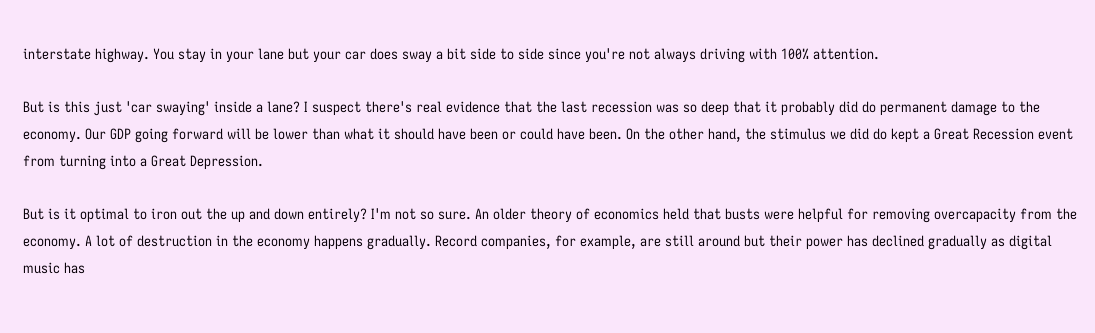interstate highway. You stay in your lane but your car does sway a bit side to side since you're not always driving with 100% attention.

But is this just 'car swaying' inside a lane? I suspect there's real evidence that the last recession was so deep that it probably did do permanent damage to the economy. Our GDP going forward will be lower than what it should have been or could have been. On the other hand, the stimulus we did do kept a Great Recession event from turning into a Great Depression.

But is it optimal to iron out the up and down entirely? I'm not so sure. An older theory of economics held that busts were helpful for removing overcapacity from the economy. A lot of destruction in the economy happens gradually. Record companies, for example, are still around but their power has declined gradually as digital music has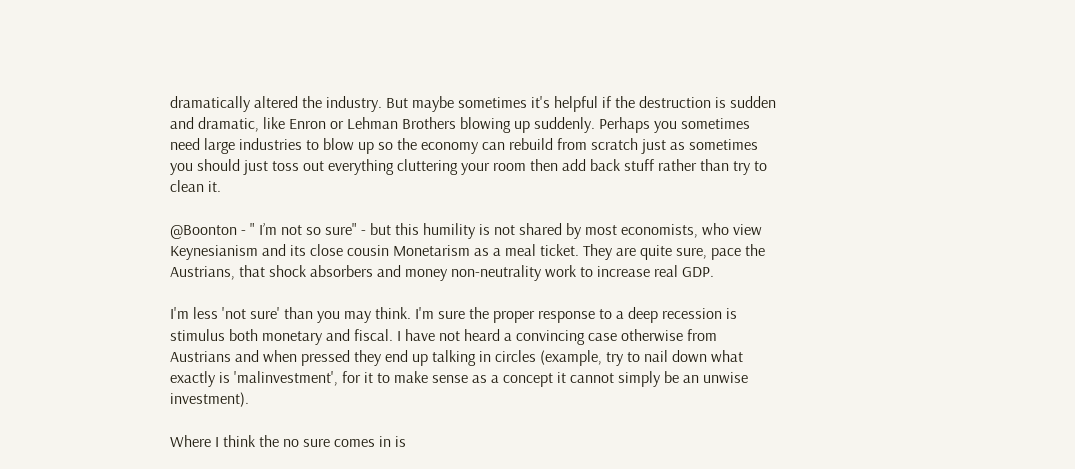dramatically altered the industry. But maybe sometimes it's helpful if the destruction is sudden and dramatic, like Enron or Lehman Brothers blowing up suddenly. Perhaps you sometimes need large industries to blow up so the economy can rebuild from scratch just as sometimes you should just toss out everything cluttering your room then add back stuff rather than try to clean it.

@Boonton - " I’m not so sure" - but this humility is not shared by most economists, who view Keynesianism and its close cousin Monetarism as a meal ticket. They are quite sure, pace the Austrians, that shock absorbers and money non-neutrality work to increase real GDP.

I'm less 'not sure' than you may think. I'm sure the proper response to a deep recession is stimulus both monetary and fiscal. I have not heard a convincing case otherwise from Austrians and when pressed they end up talking in circles (example, try to nail down what exactly is 'malinvestment', for it to make sense as a concept it cannot simply be an unwise investment).

Where I think the no sure comes in is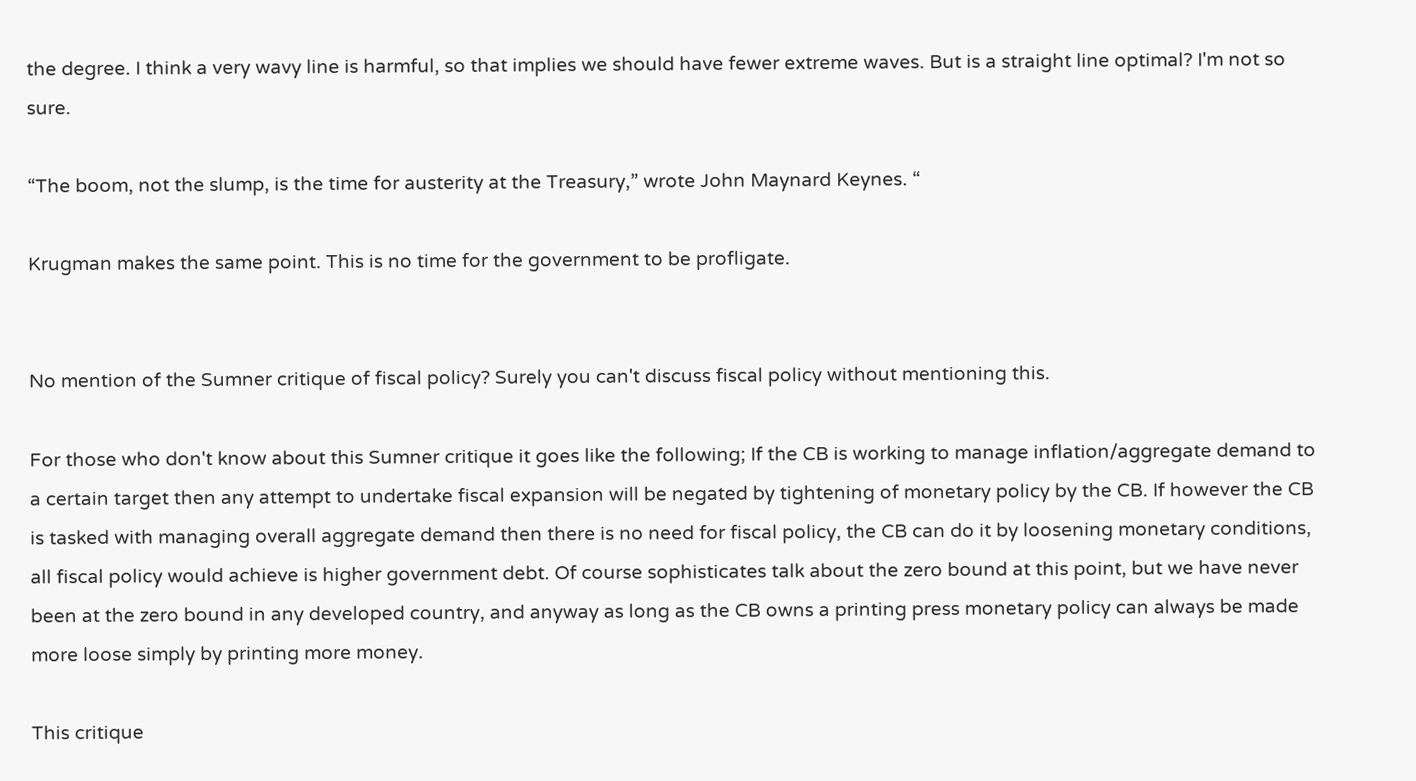the degree. I think a very wavy line is harmful, so that implies we should have fewer extreme waves. But is a straight line optimal? I'm not so sure.

“The boom, not the slump, is the time for austerity at the Treasury,” wrote John Maynard Keynes. “

Krugman makes the same point. This is no time for the government to be profligate.


No mention of the Sumner critique of fiscal policy? Surely you can't discuss fiscal policy without mentioning this.

For those who don't know about this Sumner critique it goes like the following; If the CB is working to manage inflation/aggregate demand to a certain target then any attempt to undertake fiscal expansion will be negated by tightening of monetary policy by the CB. If however the CB is tasked with managing overall aggregate demand then there is no need for fiscal policy, the CB can do it by loosening monetary conditions, all fiscal policy would achieve is higher government debt. Of course sophisticates talk about the zero bound at this point, but we have never been at the zero bound in any developed country, and anyway as long as the CB owns a printing press monetary policy can always be made more loose simply by printing more money.

This critique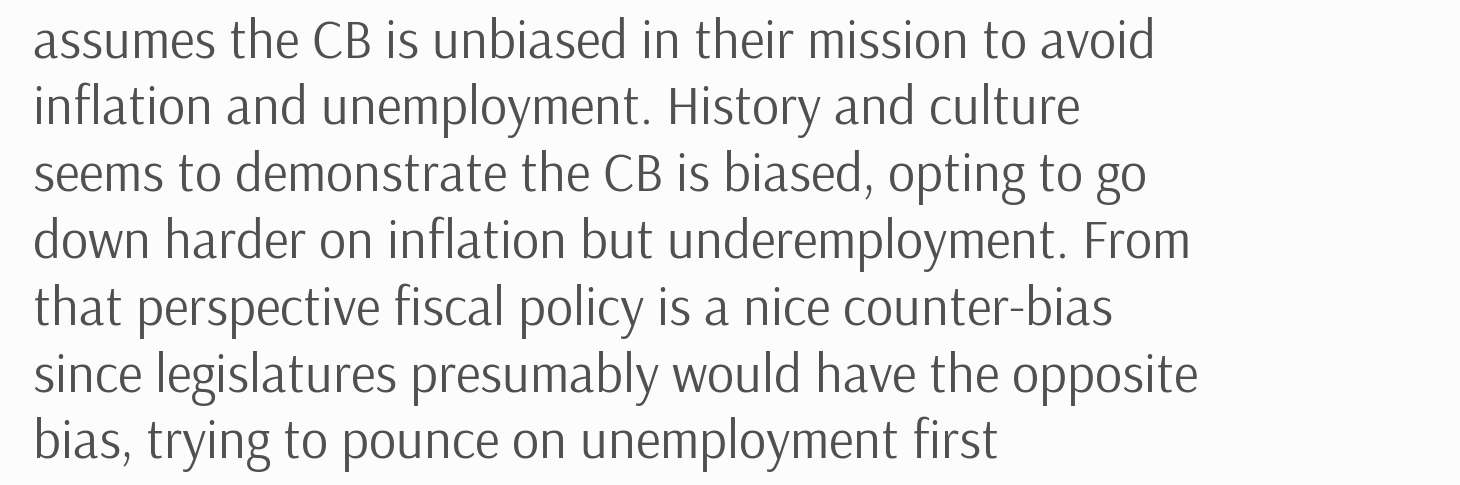assumes the CB is unbiased in their mission to avoid inflation and unemployment. History and culture seems to demonstrate the CB is biased, opting to go down harder on inflation but underemployment. From that perspective fiscal policy is a nice counter-bias since legislatures presumably would have the opposite bias, trying to pounce on unemployment first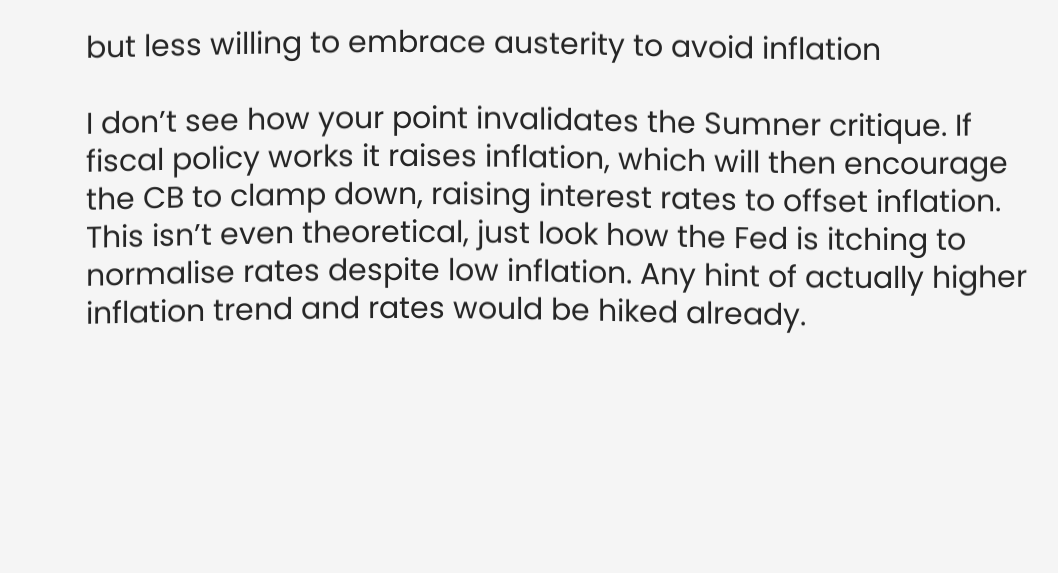but less willing to embrace austerity to avoid inflation

I don’t see how your point invalidates the Sumner critique. If fiscal policy works it raises inflation, which will then encourage the CB to clamp down, raising interest rates to offset inflation. This isn’t even theoretical, just look how the Fed is itching to normalise rates despite low inflation. Any hint of actually higher inflation trend and rates would be hiked already.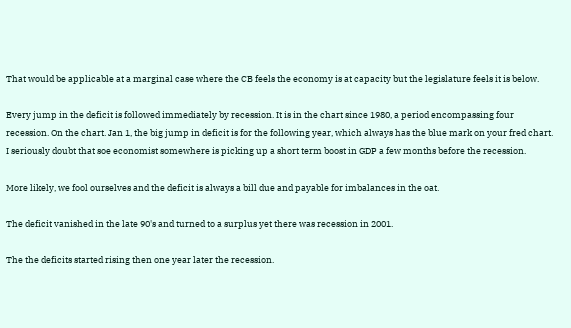That would be applicable at a marginal case where the CB feels the economy is at capacity but the legislature feels it is below.

Every jump in the deficit is followed immediately by recession. It is in the chart since 1980, a period encompassing four recession. On the chart. Jan 1, the big jump in deficit is for the following year, which always has the blue mark on your fred chart. I seriously doubt that soe economist somewhere is picking up a short term boost in GDP a few months before the recession.

More likely, we fool ourselves and the deficit is always a bill due and payable for imbalances in the oat.

The deficit vanished in the late 90's and turned to a surplus yet there was recession in 2001.

The the deficits started rising then one year later the recession.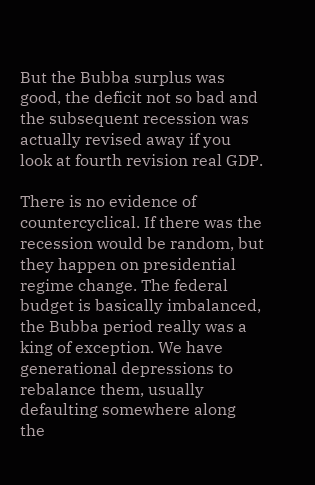But the Bubba surplus was good, the deficit not so bad and the subsequent recession was actually revised away if you look at fourth revision real GDP.

There is no evidence of countercyclical. If there was the recession would be random, but they happen on presidential regime change. The federal budget is basically imbalanced, the Bubba period really was a king of exception. We have generational depressions to rebalance them, usually defaulting somewhere along the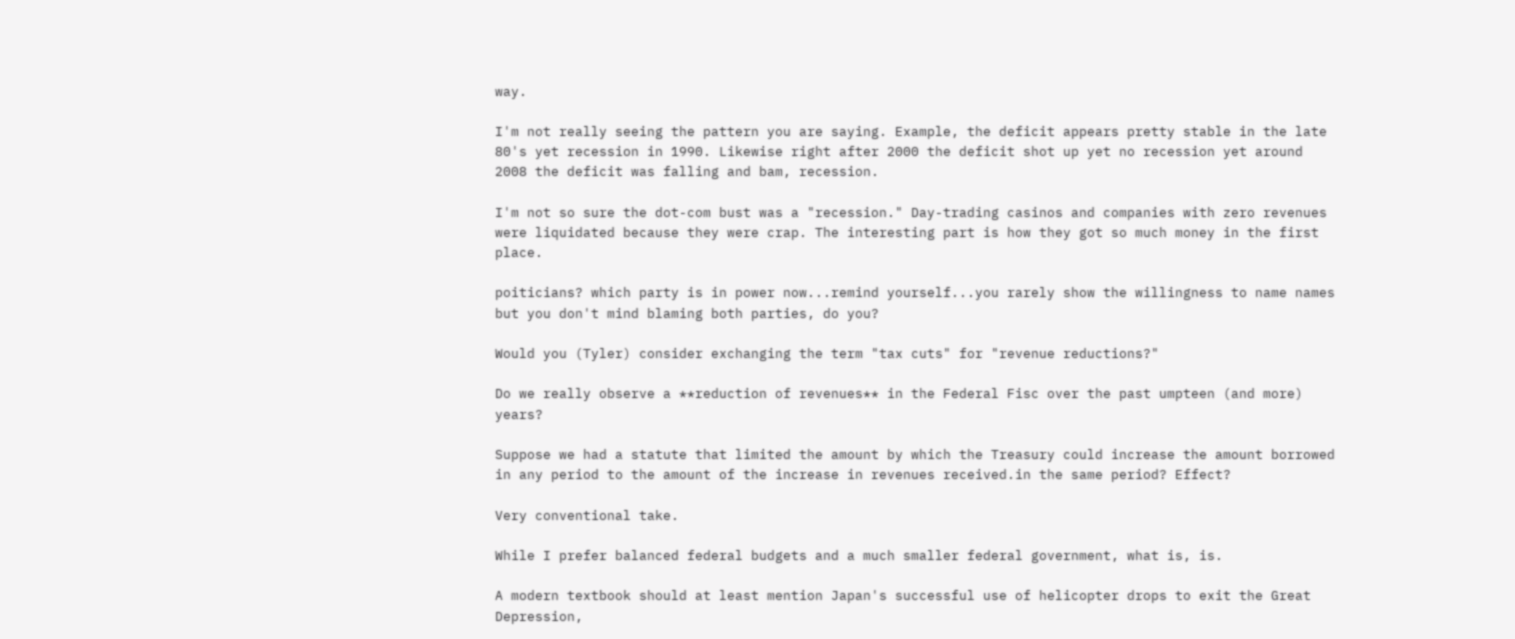way.

I'm not really seeing the pattern you are saying. Example, the deficit appears pretty stable in the late 80's yet recession in 1990. Likewise right after 2000 the deficit shot up yet no recession yet around 2008 the deficit was falling and bam, recession.

I'm not so sure the dot-com bust was a "recession." Day-trading casinos and companies with zero revenues were liquidated because they were crap. The interesting part is how they got so much money in the first place.

poiticians? which party is in power now...remind yourself...you rarely show the willingness to name names but you don't mind blaming both parties, do you?

Would you (Tyler) consider exchanging the term "tax cuts" for "revenue reductions?"

Do we really observe a **reduction of revenues** in the Federal Fisc over the past umpteen (and more) years?

Suppose we had a statute that limited the amount by which the Treasury could increase the amount borrowed in any period to the amount of the increase in revenues received.in the same period? Effect?

Very conventional take.

While I prefer balanced federal budgets and a much smaller federal government, what is, is.

A modern textbook should at least mention Japan's successful use of helicopter drops to exit the Great Depression,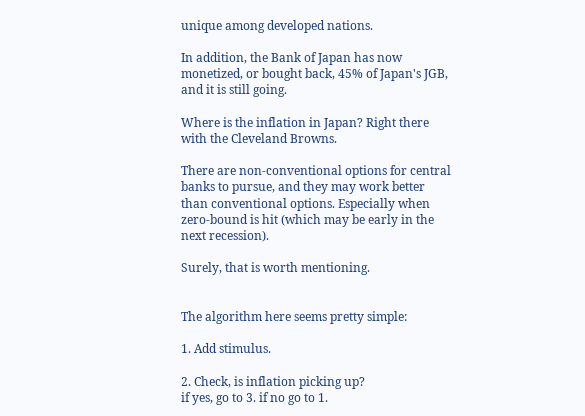unique among developed nations.

In addition, the Bank of Japan has now monetized, or bought back, 45% of Japan's JGB, and it is still going.

Where is the inflation in Japan? Right there with the Cleveland Browns.

There are non-conventional options for central banks to pursue, and they may work better than conventional options. Especially when zero-bound is hit (which may be early in the next recession).

Surely, that is worth mentioning.


The algorithm here seems pretty simple:

1. Add stimulus.

2. Check, is inflation picking up?
if yes, go to 3. if no go to 1.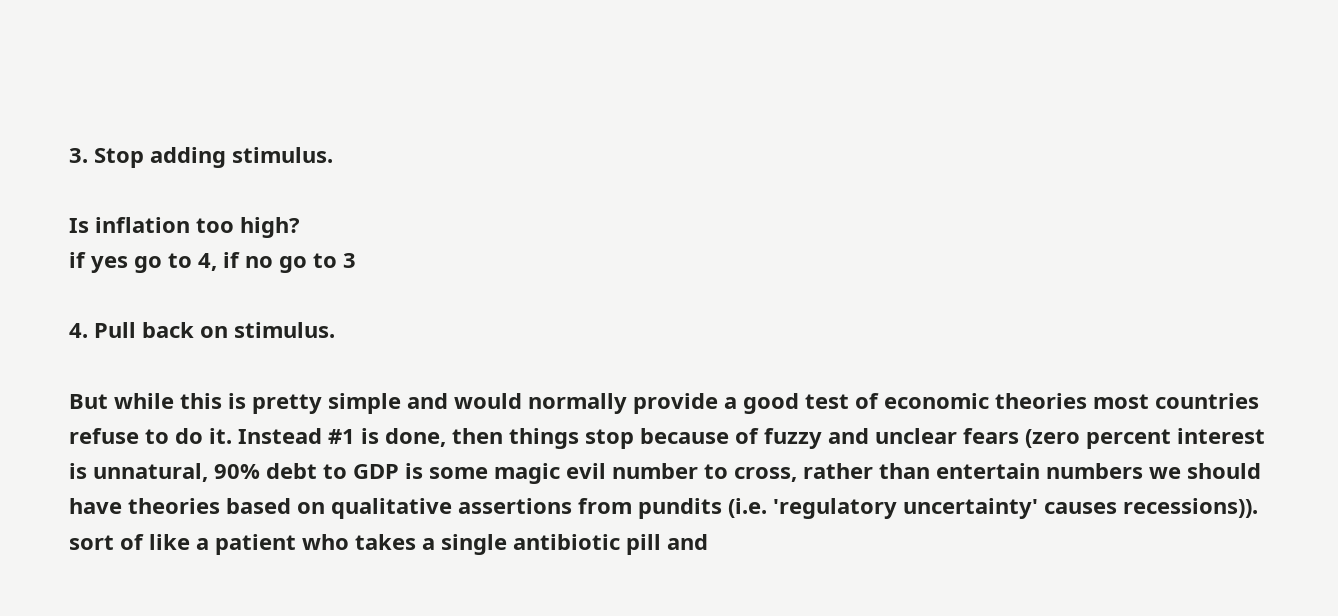3. Stop adding stimulus.

Is inflation too high?
if yes go to 4, if no go to 3

4. Pull back on stimulus.

But while this is pretty simple and would normally provide a good test of economic theories most countries refuse to do it. Instead #1 is done, then things stop because of fuzzy and unclear fears (zero percent interest is unnatural, 90% debt to GDP is some magic evil number to cross, rather than entertain numbers we should have theories based on qualitative assertions from pundits (i.e. 'regulatory uncertainty' causes recessions)). sort of like a patient who takes a single antibiotic pill and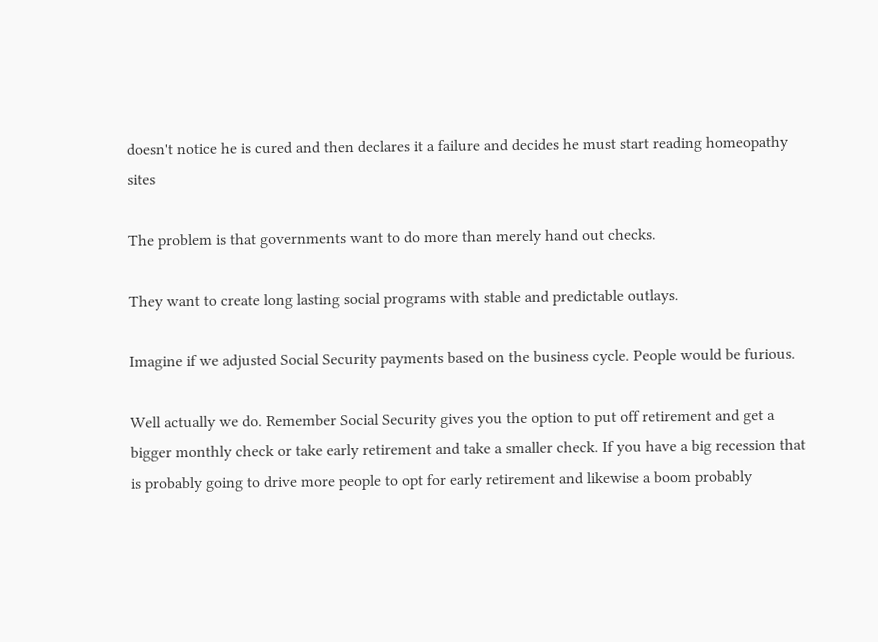doesn't notice he is cured and then declares it a failure and decides he must start reading homeopathy sites

The problem is that governments want to do more than merely hand out checks.

They want to create long lasting social programs with stable and predictable outlays.

Imagine if we adjusted Social Security payments based on the business cycle. People would be furious.

Well actually we do. Remember Social Security gives you the option to put off retirement and get a bigger monthly check or take early retirement and take a smaller check. If you have a big recession that is probably going to drive more people to opt for early retirement and likewise a boom probably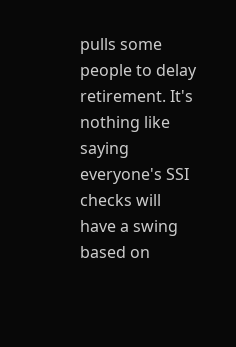pulls some people to delay retirement. It's nothing like saying everyone's SSI checks will have a swing based on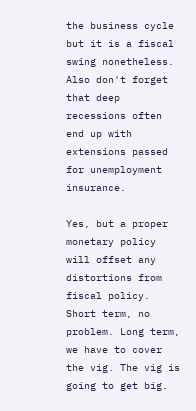the business cycle but it is a fiscal swing nonetheless. Also don't forget that deep recessions often end up with extensions passed for unemployment insurance.

Yes, but a proper monetary policy will offset any distortions from fiscal policy. Short term, no problem. Long term, we have to cover the vig. The vig is going to get big.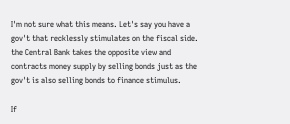I'm not sure what this means. Let's say you have a gov't that recklessly stimulates on the fiscal side. the Central Bank takes the opposite view and contracts money supply by selling bonds just as the gov't is also selling bonds to finance stimulus.

If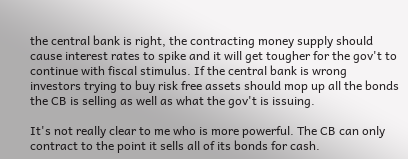the central bank is right, the contracting money supply should cause interest rates to spike and it will get tougher for the gov't to continue with fiscal stimulus. If the central bank is wrong investors trying to buy risk free assets should mop up all the bonds the CB is selling as well as what the gov't is issuing.

It's not really clear to me who is more powerful. The CB can only contract to the point it sells all of its bonds for cash.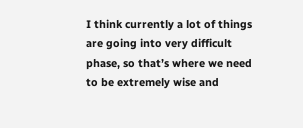I think currently a lot of things are going into very difficult phase, so that’s where we need to be extremely wise and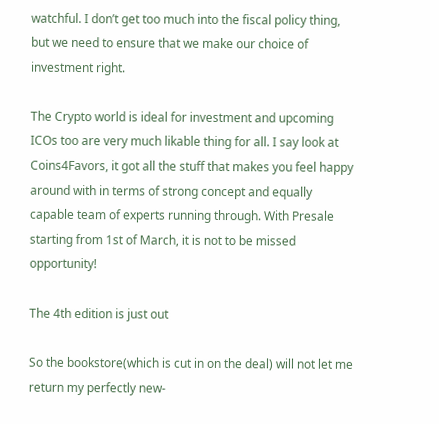watchful. I don’t get too much into the fiscal policy thing, but we need to ensure that we make our choice of investment right.

The Crypto world is ideal for investment and upcoming ICOs too are very much likable thing for all. I say look at Coins4Favors, it got all the stuff that makes you feel happy around with in terms of strong concept and equally capable team of experts running through. With Presale starting from 1st of March, it is not to be missed opportunity!

The 4th edition is just out

So the bookstore(which is cut in on the deal) will not let me return my perfectly new-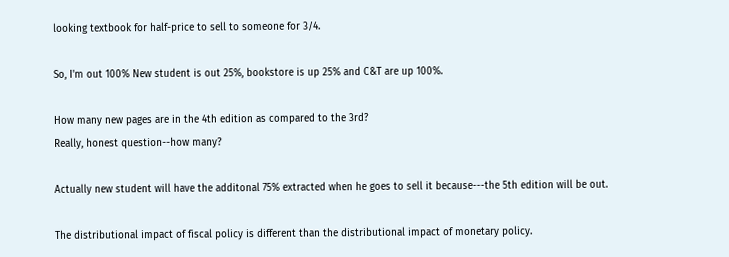looking textbook for half-price to sell to someone for 3/4.

So, I'm out 100% New student is out 25%, bookstore is up 25% and C&T are up 100%.

How many new pages are in the 4th edition as compared to the 3rd?
Really, honest question--how many?

Actually new student will have the additonal 75% extracted when he goes to sell it because---the 5th edition will be out.

The distributional impact of fiscal policy is different than the distributional impact of monetary policy.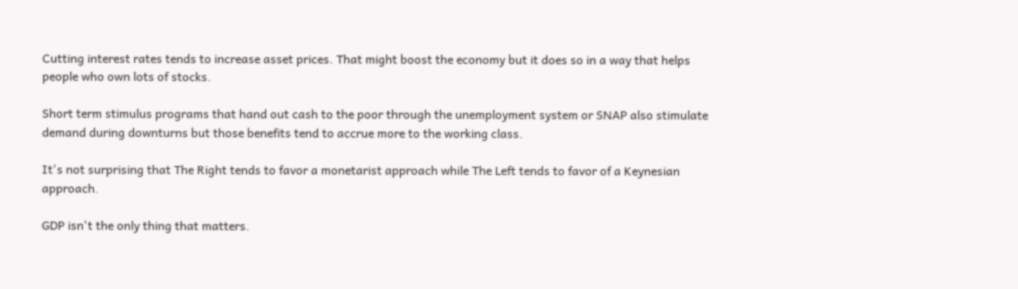Cutting interest rates tends to increase asset prices. That might boost the economy but it does so in a way that helps people who own lots of stocks.

Short term stimulus programs that hand out cash to the poor through the unemployment system or SNAP also stimulate demand during downturns but those benefits tend to accrue more to the working class.

It's not surprising that The Right tends to favor a monetarist approach while The Left tends to favor of a Keynesian approach.

GDP isn't the only thing that matters.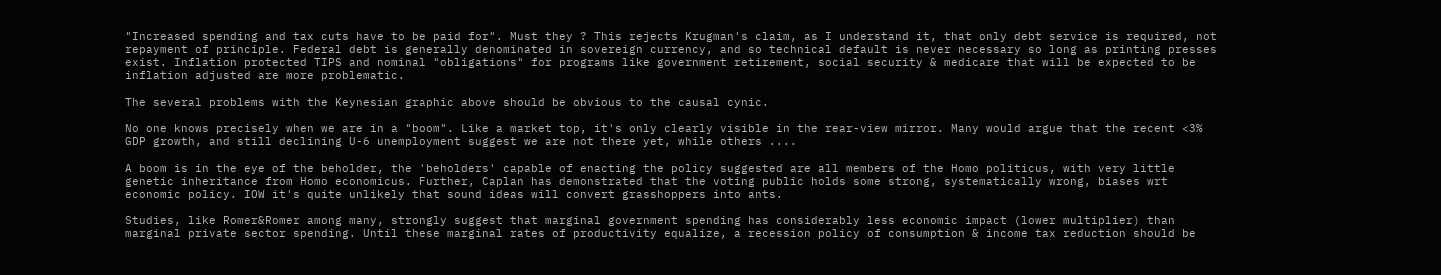"Increased spending and tax cuts have to be paid for". Must they ? This rejects Krugman's claim, as I understand it, that only debt service is required, not repayment of principle. Federal debt is generally denominated in sovereign currency, and so technical default is never necessary so long as printing presses exist. Inflation protected TIPS and nominal "obligations" for programs like government retirement, social security & medicare that will be expected to be inflation adjusted are more problematic.

The several problems with the Keynesian graphic above should be obvious to the causal cynic.

No one knows precisely when we are in a "boom". Like a market top, it's only clearly visible in the rear-view mirror. Many would argue that the recent <3% GDP growth, and still declining U-6 unemployment suggest we are not there yet, while others ....

A boom is in the eye of the beholder, the 'beholders' capable of enacting the policy suggested are all members of the Homo politicus, with very little genetic inheritance from Homo economicus. Further, Caplan has demonstrated that the voting public holds some strong, systematically wrong, biases wrt economic policy. IOW it's quite unlikely that sound ideas will convert grasshoppers into ants.

Studies, like Romer&Romer among many, strongly suggest that marginal government spending has considerably less economic impact (lower multiplier) than marginal private sector spending. Until these marginal rates of productivity equalize, a recession policy of consumption & income tax reduction should be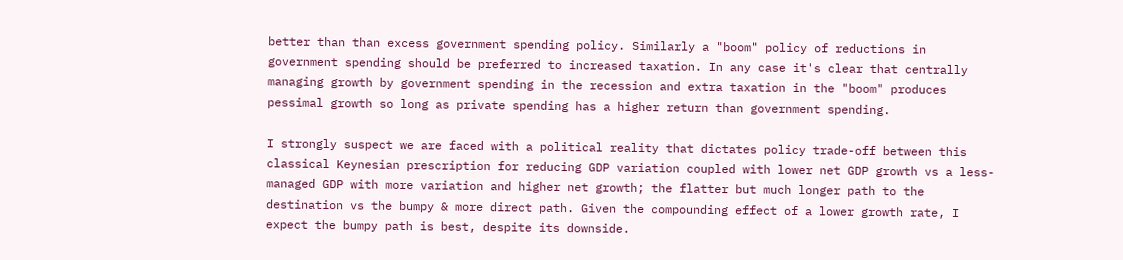better than than excess government spending policy. Similarly a "boom" policy of reductions in government spending should be preferred to increased taxation. In any case it's clear that centrally managing growth by government spending in the recession and extra taxation in the "boom" produces pessimal growth so long as private spending has a higher return than government spending.

I strongly suspect we are faced with a political reality that dictates policy trade-off between this classical Keynesian prescription for reducing GDP variation coupled with lower net GDP growth vs a less-managed GDP with more variation and higher net growth; the flatter but much longer path to the destination vs the bumpy & more direct path. Given the compounding effect of a lower growth rate, I expect the bumpy path is best, despite its downside.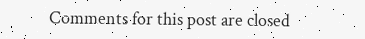Comments for this post are closed